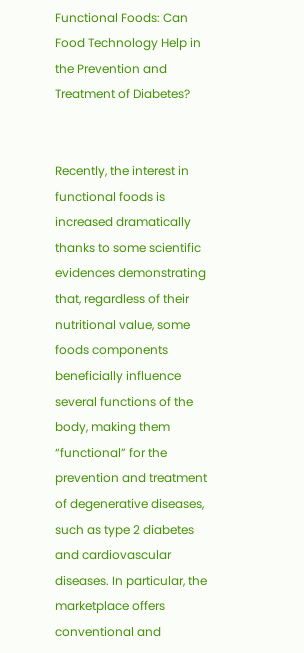Functional Foods: Can Food Technology Help in the Prevention and Treatment of Diabetes?


Recently, the interest in functional foods is increased dramatically thanks to some scientific evidences demonstrating that, regardless of their nutritional value, some foods components beneficially influence several functions of the body, making them “functional” for the prevention and treatment of degenerative diseases, such as type 2 diabetes and cardiovascular diseases. In particular, the marketplace offers conventional and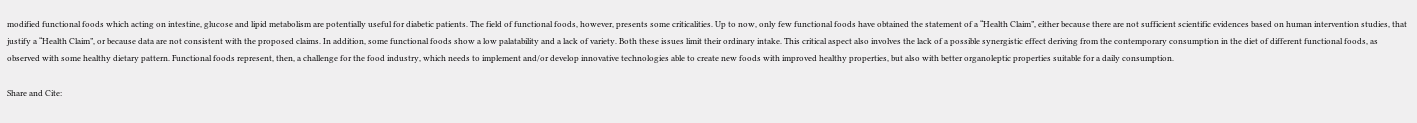modified functional foods which acting on intestine, glucose and lipid metabolism are potentially useful for diabetic patients. The field of functional foods, however, presents some criticalities. Up to now, only few functional foods have obtained the statement of a “Health Claim”, either because there are not sufficient scientific evidences based on human intervention studies, that justify a “Health Claim”, or because data are not consistent with the proposed claims. In addition, some functional foods show a low palatability and a lack of variety. Both these issues limit their ordinary intake. This critical aspect also involves the lack of a possible synergistic effect deriving from the contemporary consumption in the diet of different functional foods, as observed with some healthy dietary pattern. Functional foods represent, then, a challenge for the food industry, which needs to implement and/or develop innovative technologies able to create new foods with improved healthy properties, but also with better organoleptic properties suitable for a daily consumption.

Share and Cite: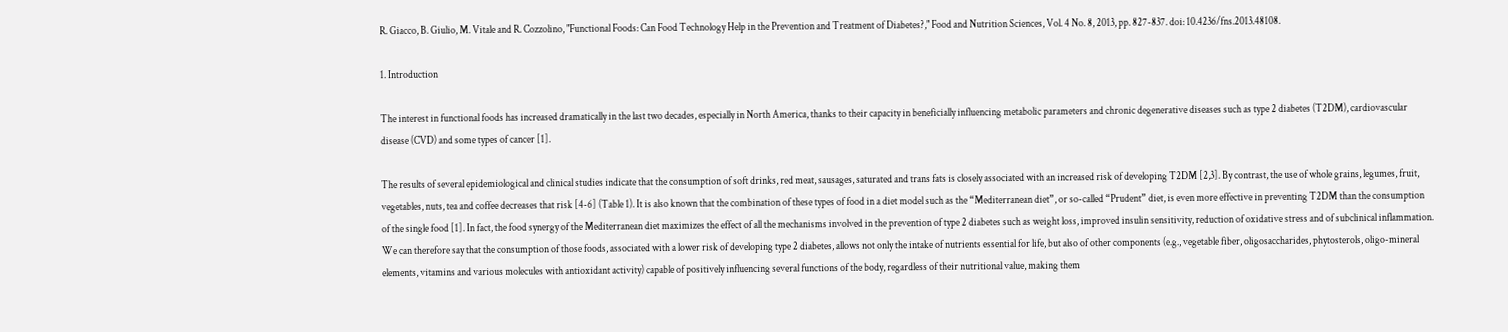R. Giacco, B. Giulio, M. Vitale and R. Cozzolino, "Functional Foods: Can Food Technology Help in the Prevention and Treatment of Diabetes?," Food and Nutrition Sciences, Vol. 4 No. 8, 2013, pp. 827-837. doi: 10.4236/fns.2013.48108.

1. Introduction

The interest in functional foods has increased dramatically in the last two decades, especially in North America, thanks to their capacity in beneficially influencing metabolic parameters and chronic degenerative diseases such as type 2 diabetes (T2DM), cardiovascular disease (CVD) and some types of cancer [1].

The results of several epidemiological and clinical studies indicate that the consumption of soft drinks, red meat, sausages, saturated and trans fats is closely associated with an increased risk of developing T2DM [2,3]. By contrast, the use of whole grains, legumes, fruit, vegetables, nuts, tea and coffee decreases that risk [4-6] (Table 1). It is also known that the combination of these types of food in a diet model such as the “Mediterranean diet”, or so-called “Prudent” diet, is even more effective in preventing T2DM than the consumption of the single food [1]. In fact, the food synergy of the Mediterranean diet maximizes the effect of all the mechanisms involved in the prevention of type 2 diabetes such as weight loss, improved insulin sensitivity, reduction of oxidative stress and of subclinical inflammation. We can therefore say that the consumption of those foods, associated with a lower risk of developing type 2 diabetes, allows not only the intake of nutrients essential for life, but also of other components (e.g., vegetable fiber, oligosaccharides, phytosterols, oligo-mineral elements, vitamins and various molecules with antioxidant activity) capable of positively influencing several functions of the body, regardless of their nutritional value, making them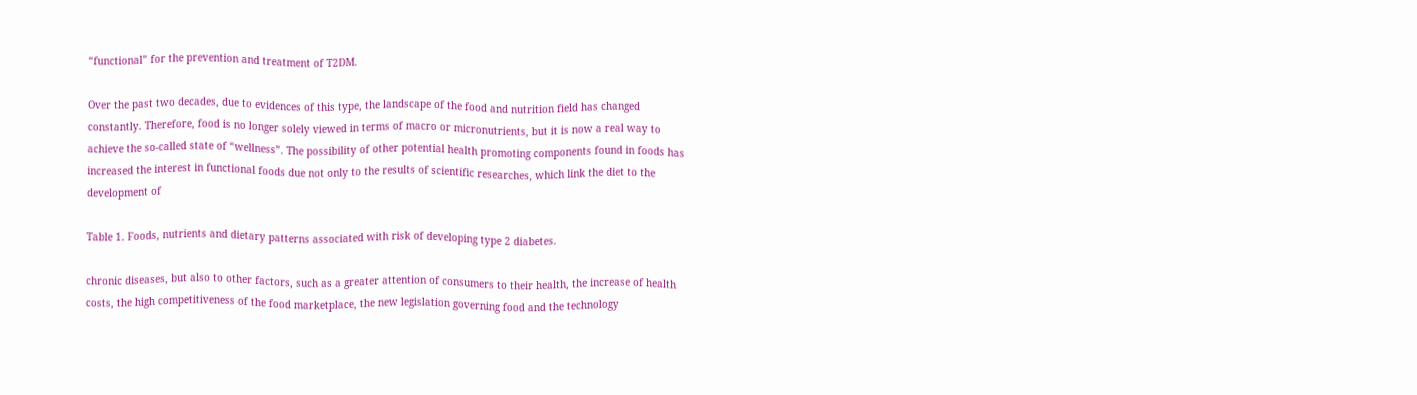“functional” for the prevention and treatment of T2DM.

Over the past two decades, due to evidences of this type, the landscape of the food and nutrition field has changed constantly. Therefore, food is no longer solely viewed in terms of macro or micronutrients, but it is now a real way to achieve the so-called state of “wellness”. The possibility of other potential health promoting components found in foods has increased the interest in functional foods due not only to the results of scientific researches, which link the diet to the development of

Table 1. Foods, nutrients and dietary patterns associated with risk of developing type 2 diabetes.

chronic diseases, but also to other factors, such as a greater attention of consumers to their health, the increase of health costs, the high competitiveness of the food marketplace, the new legislation governing food and the technology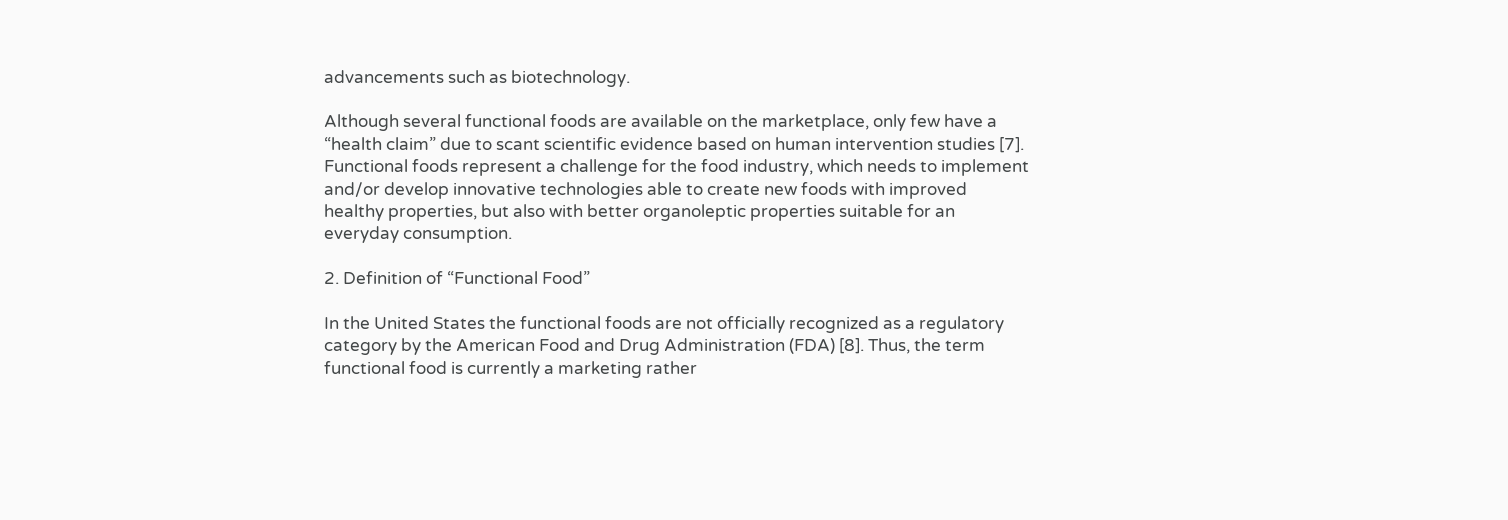advancements such as biotechnology.

Although several functional foods are available on the marketplace, only few have a “health claim” due to scant scientific evidence based on human intervention studies [7]. Functional foods represent a challenge for the food industry, which needs to implement and/or develop innovative technologies able to create new foods with improved healthy properties, but also with better organoleptic properties suitable for an everyday consumption.

2. Definition of “Functional Food”

In the United States the functional foods are not officially recognized as a regulatory category by the American Food and Drug Administration (FDA) [8]. Thus, the term functional food is currently a marketing rather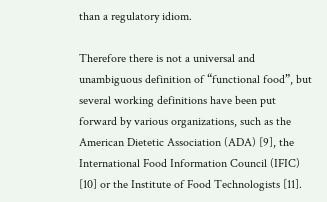than a regulatory idiom.

Therefore there is not a universal and unambiguous definition of “functional food”, but several working definitions have been put forward by various organizations, such as the American Dietetic Association (ADA) [9], the International Food Information Council (IFIC) [10] or the Institute of Food Technologists [11].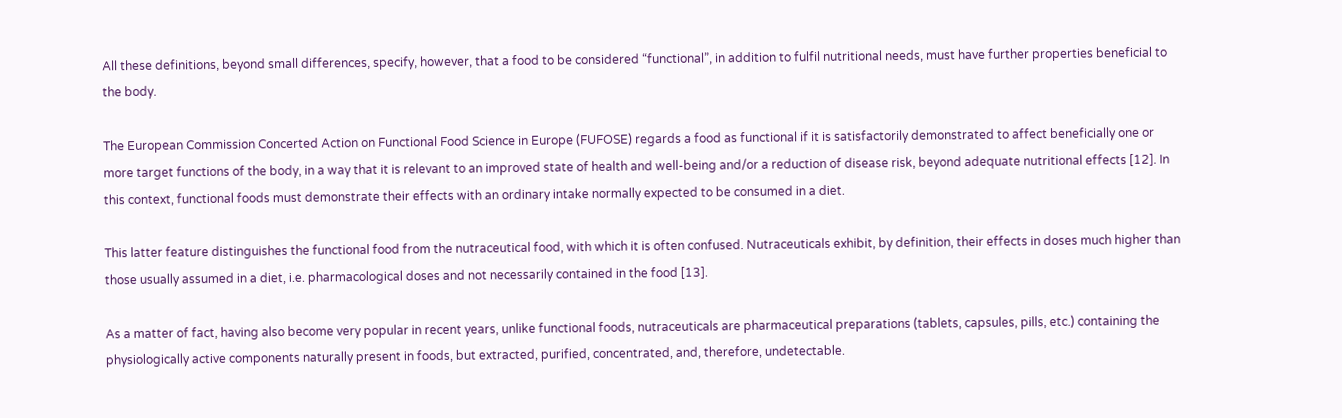All these definitions, beyond small differences, specify, however, that a food to be considered “functional”, in addition to fulfil nutritional needs, must have further properties beneficial to the body.

The European Commission Concerted Action on Functional Food Science in Europe (FUFOSE) regards a food as functional if it is satisfactorily demonstrated to affect beneficially one or more target functions of the body, in a way that it is relevant to an improved state of health and well-being and/or a reduction of disease risk, beyond adequate nutritional effects [12]. In this context, functional foods must demonstrate their effects with an ordinary intake normally expected to be consumed in a diet.

This latter feature distinguishes the functional food from the nutraceutical food, with which it is often confused. Nutraceuticals exhibit, by definition, their effects in doses much higher than those usually assumed in a diet, i.e. pharmacological doses and not necessarily contained in the food [13].

As a matter of fact, having also become very popular in recent years, unlike functional foods, nutraceuticals are pharmaceutical preparations (tablets, capsules, pills, etc.) containing the physiologically active components naturally present in foods, but extracted, purified, concentrated, and, therefore, undetectable.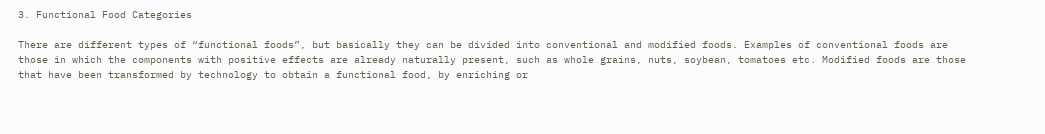3. Functional Food Categories

There are different types of “functional foods”, but basically they can be divided into conventional and modified foods. Examples of conventional foods are those in which the components with positive effects are already naturally present, such as whole grains, nuts, soybean, tomatoes etc. Modified foods are those that have been transformed by technology to obtain a functional food, by enriching or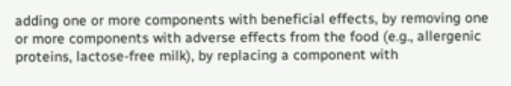adding one or more components with beneficial effects, by removing one or more components with adverse effects from the food (e.g., allergenic proteins, lactose-free milk), by replacing a component with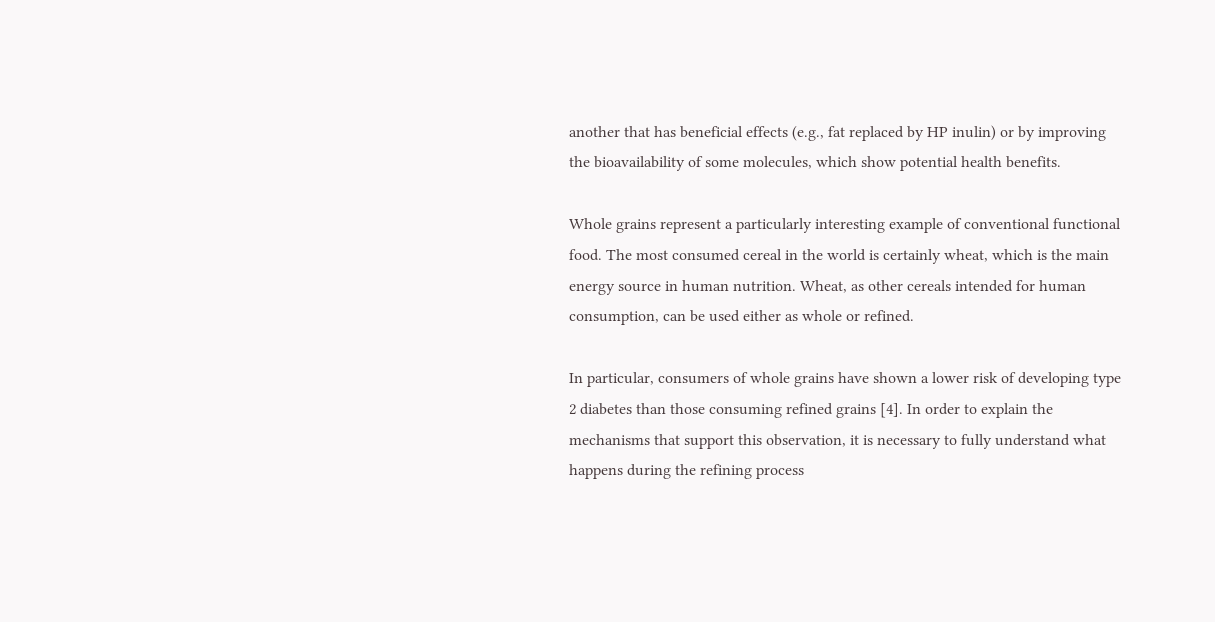another that has beneficial effects (e.g., fat replaced by HP inulin) or by improving the bioavailability of some molecules, which show potential health benefits.

Whole grains represent a particularly interesting example of conventional functional food. The most consumed cereal in the world is certainly wheat, which is the main energy source in human nutrition. Wheat, as other cereals intended for human consumption, can be used either as whole or refined.

In particular, consumers of whole grains have shown a lower risk of developing type 2 diabetes than those consuming refined grains [4]. In order to explain the mechanisms that support this observation, it is necessary to fully understand what happens during the refining process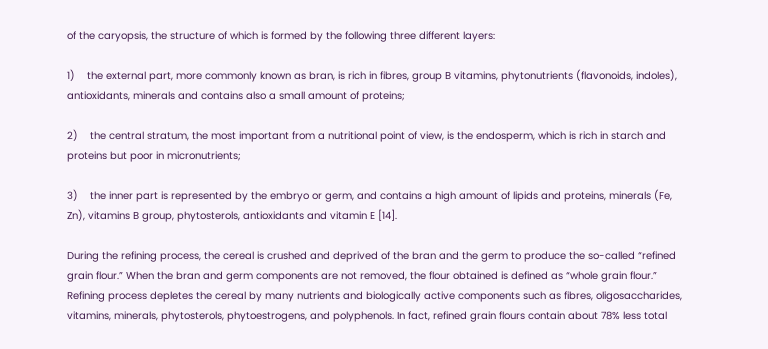of the caryopsis, the structure of which is formed by the following three different layers:

1)    the external part, more commonly known as bran, is rich in fibres, group B vitamins, phytonutrients (flavonoids, indoles), antioxidants, minerals and contains also a small amount of proteins;

2)    the central stratum, the most important from a nutritional point of view, is the endosperm, which is rich in starch and proteins but poor in micronutrients;

3)    the inner part is represented by the embryo or germ, and contains a high amount of lipids and proteins, minerals (Fe, Zn), vitamins B group, phytosterols, antioxidants and vitamin E [14].

During the refining process, the cereal is crushed and deprived of the bran and the germ to produce the so-called “refined grain flour.” When the bran and germ components are not removed, the flour obtained is defined as “whole grain flour.” Refining process depletes the cereal by many nutrients and biologically active components such as fibres, oligosaccharides, vitamins, minerals, phytosterols, phytoestrogens, and polyphenols. In fact, refined grain flours contain about 78% less total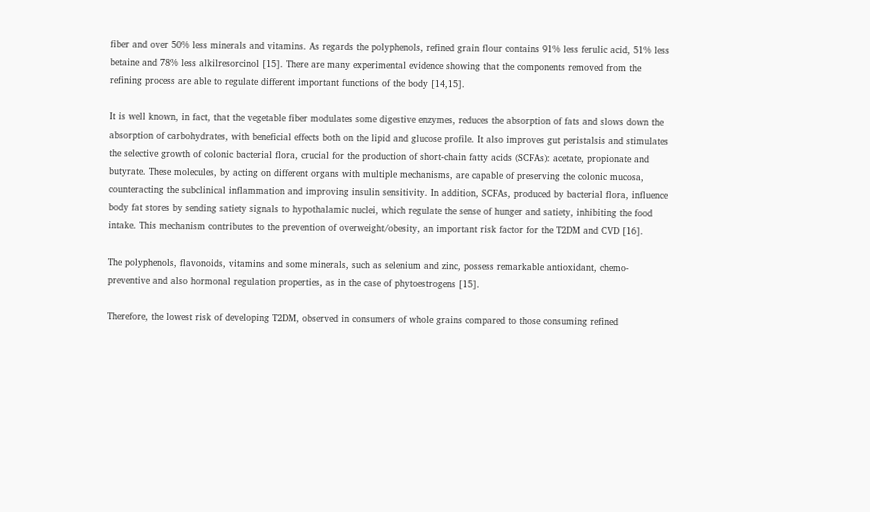fiber and over 50% less minerals and vitamins. As regards the polyphenols, refined grain flour contains 91% less ferulic acid, 51% less betaine and 78% less alkilresorcinol [15]. There are many experimental evidence showing that the components removed from the refining process are able to regulate different important functions of the body [14,15].

It is well known, in fact, that the vegetable fiber modulates some digestive enzymes, reduces the absorption of fats and slows down the absorption of carbohydrates, with beneficial effects both on the lipid and glucose profile. It also improves gut peristalsis and stimulates the selective growth of colonic bacterial flora, crucial for the production of short-chain fatty acids (SCFAs): acetate, propionate and butyrate. These molecules, by acting on different organs with multiple mechanisms, are capable of preserving the colonic mucosa, counteracting the subclinical inflammation and improving insulin sensitivity. In addition, SCFAs, produced by bacterial flora, influence body fat stores by sending satiety signals to hypothalamic nuclei, which regulate the sense of hunger and satiety, inhibiting the food intake. This mechanism contributes to the prevention of overweight/obesity, an important risk factor for the T2DM and CVD [16].

The polyphenols, flavonoids, vitamins and some minerals, such as selenium and zinc, possess remarkable antioxidant, chemo-preventive and also hormonal regulation properties, as in the case of phytoestrogens [15].

Therefore, the lowest risk of developing T2DM, observed in consumers of whole grains compared to those consuming refined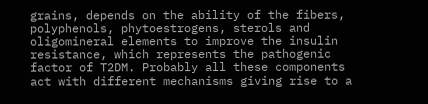grains, depends on the ability of the fibers, polyphenols, phytoestrogens, sterols and oligomineral elements to improve the insulin resistance, which represents the pathogenic factor of T2DM. Probably all these components act with different mechanisms giving rise to a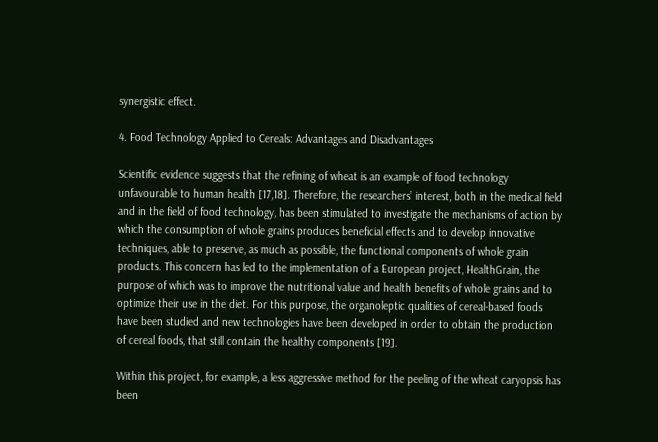synergistic effect.

4. Food Technology Applied to Cereals: Advantages and Disadvantages

Scientific evidence suggests that the refining of wheat is an example of food technology unfavourable to human health [17,18]. Therefore, the researchers’ interest, both in the medical field and in the field of food technology, has been stimulated to investigate the mechanisms of action by which the consumption of whole grains produces beneficial effects and to develop innovative techniques, able to preserve, as much as possible, the functional components of whole grain products. This concern has led to the implementation of a European project, HealthGrain, the purpose of which was to improve the nutritional value and health benefits of whole grains and to optimize their use in the diet. For this purpose, the organoleptic qualities of cereal-based foods have been studied and new technologies have been developed in order to obtain the production of cereal foods, that still contain the healthy components [19].

Within this project, for example, a less aggressive method for the peeling of the wheat caryopsis has been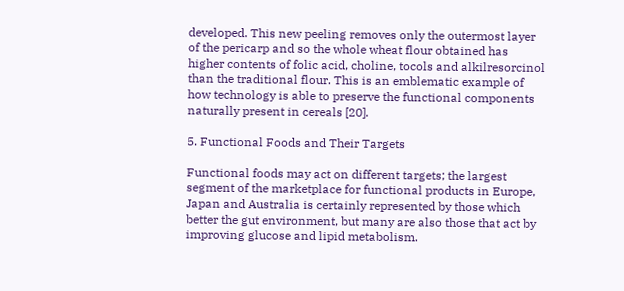developed. This new peeling removes only the outermost layer of the pericarp and so the whole wheat flour obtained has higher contents of folic acid, choline, tocols and alkilresorcinol than the traditional flour. This is an emblematic example of how technology is able to preserve the functional components naturally present in cereals [20].

5. Functional Foods and Their Targets

Functional foods may act on different targets; the largest segment of the marketplace for functional products in Europe, Japan and Australia is certainly represented by those which better the gut environment, but many are also those that act by improving glucose and lipid metabolism.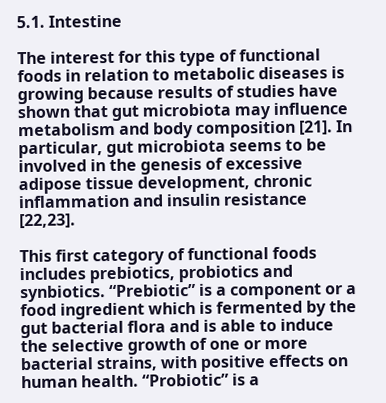5.1. Intestine

The interest for this type of functional foods in relation to metabolic diseases is growing because results of studies have shown that gut microbiota may influence metabolism and body composition [21]. In particular, gut microbiota seems to be involved in the genesis of excessive adipose tissue development, chronic inflammation and insulin resistance [22,23].

This first category of functional foods includes prebiotics, probiotics and synbiotics. “Prebiotic” is a component or a food ingredient which is fermented by the gut bacterial flora and is able to induce the selective growth of one or more bacterial strains, with positive effects on human health. “Probiotic” is a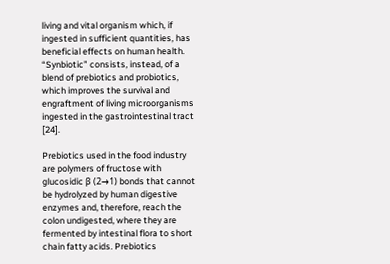living and vital organism which, if ingested in sufficient quantities, has beneficial effects on human health. “Synbiotic” consists, instead, of a blend of prebiotics and probiotics, which improves the survival and engraftment of living microorganisms ingested in the gastrointestinal tract [24].

Prebiotics used in the food industry are polymers of fructose with glucosidic β (2→1) bonds that cannot be hydrolyzed by human digestive enzymes and, therefore, reach the colon undigested, where they are fermented by intestinal flora to short chain fatty acids. Prebiotics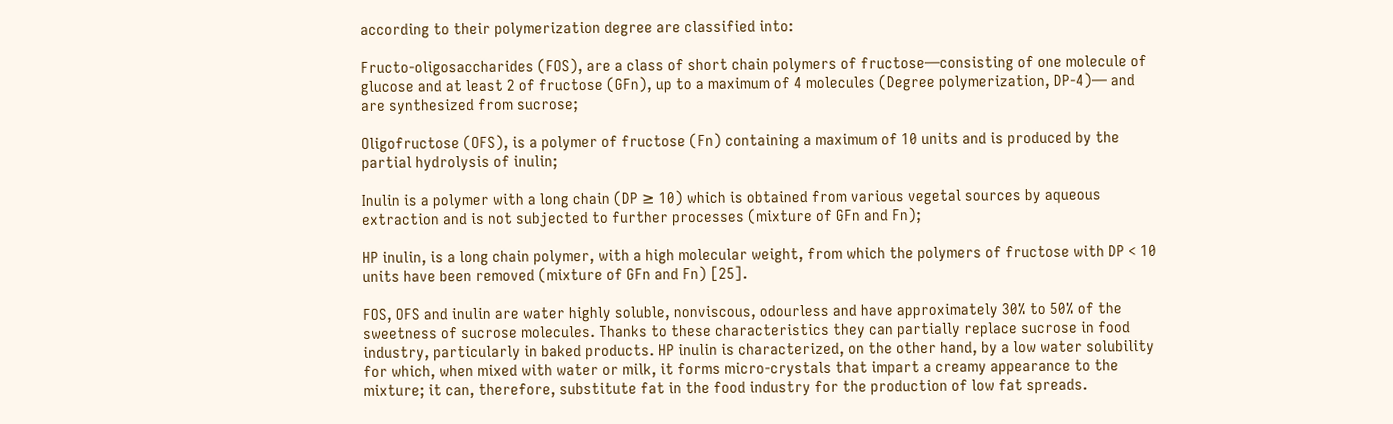according to their polymerization degree are classified into:

Fructo-oligosaccharides (FOS), are a class of short chain polymers of fructose—consisting of one molecule of glucose and at least 2 of fructose (GFn), up to a maximum of 4 molecules (Degree polymerization, DP-4)— and are synthesized from sucrose;

Oligofructose (OFS), is a polymer of fructose (Fn) containing a maximum of 10 units and is produced by the partial hydrolysis of inulin;

Inulin is a polymer with a long chain (DP ≥ 10) which is obtained from various vegetal sources by aqueous extraction and is not subjected to further processes (mixture of GFn and Fn);

HP inulin, is a long chain polymer, with a high molecular weight, from which the polymers of fructose with DP < 10 units have been removed (mixture of GFn and Fn) [25].

FOS, OFS and inulin are water highly soluble, nonviscous, odourless and have approximately 30% to 50% of the sweetness of sucrose molecules. Thanks to these characteristics they can partially replace sucrose in food industry, particularly in baked products. HP inulin is characterized, on the other hand, by a low water solubility for which, when mixed with water or milk, it forms micro-crystals that impart a creamy appearance to the mixture; it can, therefore, substitute fat in the food industry for the production of low fat spreads.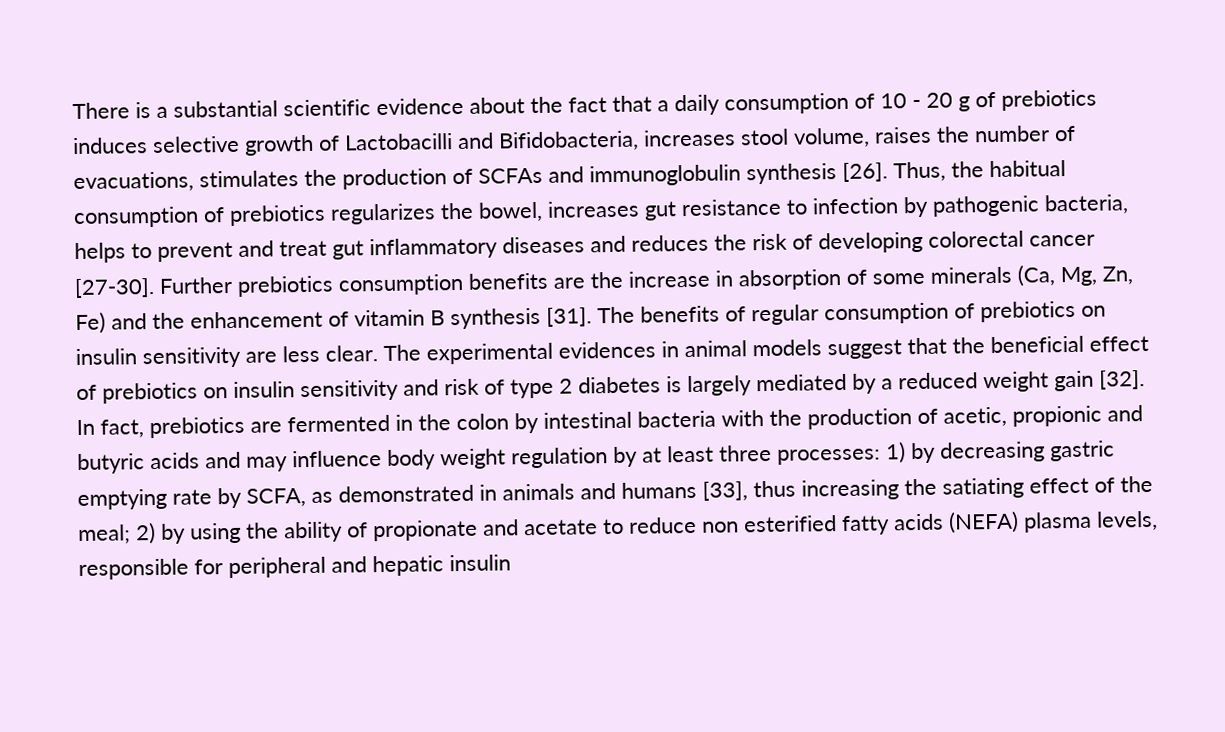There is a substantial scientific evidence about the fact that a daily consumption of 10 - 20 g of prebiotics induces selective growth of Lactobacilli and Bifidobacteria, increases stool volume, raises the number of evacuations, stimulates the production of SCFAs and immunoglobulin synthesis [26]. Thus, the habitual consumption of prebiotics regularizes the bowel, increases gut resistance to infection by pathogenic bacteria, helps to prevent and treat gut inflammatory diseases and reduces the risk of developing colorectal cancer [27-30]. Further prebiotics consumption benefits are the increase in absorption of some minerals (Ca, Mg, Zn, Fe) and the enhancement of vitamin B synthesis [31]. The benefits of regular consumption of prebiotics on insulin sensitivity are less clear. The experimental evidences in animal models suggest that the beneficial effect of prebiotics on insulin sensitivity and risk of type 2 diabetes is largely mediated by a reduced weight gain [32]. In fact, prebiotics are fermented in the colon by intestinal bacteria with the production of acetic, propionic and butyric acids and may influence body weight regulation by at least three processes: 1) by decreasing gastric emptying rate by SCFA, as demonstrated in animals and humans [33], thus increasing the satiating effect of the meal; 2) by using the ability of propionate and acetate to reduce non esterified fatty acids (NEFA) plasma levels, responsible for peripheral and hepatic insulin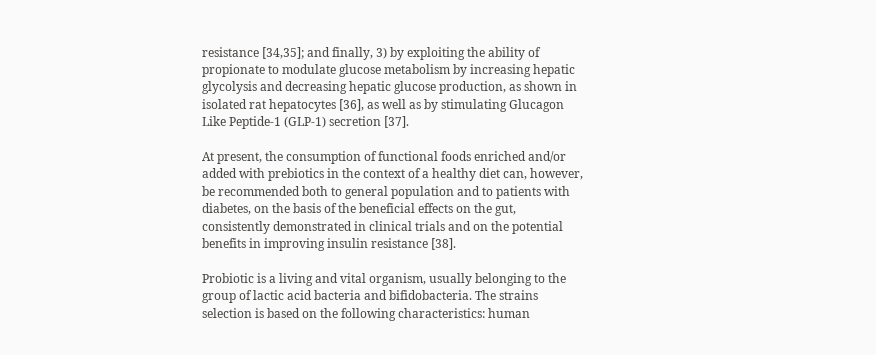resistance [34,35]; and finally, 3) by exploiting the ability of propionate to modulate glucose metabolism by increasing hepatic glycolysis and decreasing hepatic glucose production, as shown in isolated rat hepatocytes [36], as well as by stimulating Glucagon Like Peptide-1 (GLP-1) secretion [37].

At present, the consumption of functional foods enriched and/or added with prebiotics in the context of a healthy diet can, however, be recommended both to general population and to patients with diabetes, on the basis of the beneficial effects on the gut, consistently demonstrated in clinical trials and on the potential benefits in improving insulin resistance [38].

Probiotic is a living and vital organism, usually belonging to the group of lactic acid bacteria and bifidobacteria. The strains selection is based on the following characteristics: human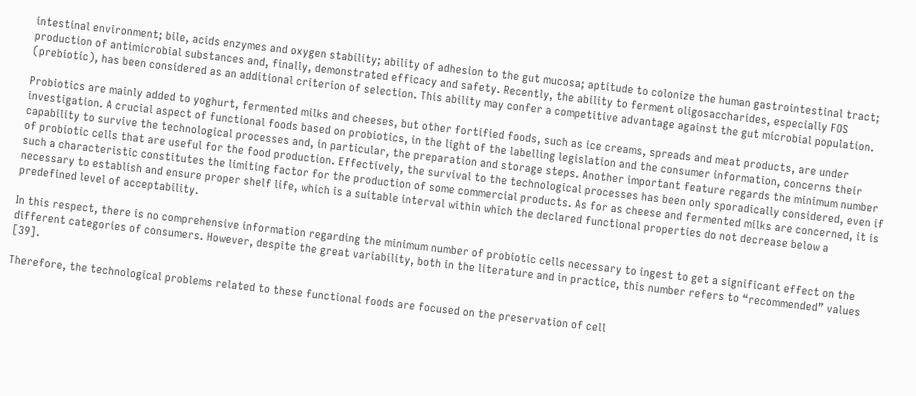intestinal environment; bile, acids enzymes and oxygen stability; ability of adhesion to the gut mucosa; aptitude to colonize the human gastrointestinal tract; production of antimicrobial substances and, finally, demonstrated efficacy and safety. Recently, the ability to ferment oligosaccharides, especially FOS (prebiotic), has been considered as an additional criterion of selection. This ability may confer a competitive advantage against the gut microbial population.

Probiotics are mainly added to yoghurt, fermented milks and cheeses, but other fortified foods, such as ice creams, spreads and meat products, are under investigation. A crucial aspect of functional foods based on probiotics, in the light of the labelling legislation and the consumer information, concerns their capability to survive the technological processes and, in particular, the preparation and storage steps. Another important feature regards the minimum number of probiotic cells that are useful for the food production. Effectively, the survival to the technological processes has been only sporadically considered, even if such a characteristic constitutes the limiting factor for the production of some commercial products. As for as cheese and fermented milks are concerned, it is necessary to establish and ensure proper shelf life, which is a suitable interval within which the declared functional properties do not decrease below a predefined level of acceptability.

In this respect, there is no comprehensive information regarding the minimum number of probiotic cells necessary to ingest to get a significant effect on the different categories of consumers. However, despite the great variability, both in the literature and in practice, this number refers to “recommended” values [39].

Therefore, the technological problems related to these functional foods are focused on the preservation of cell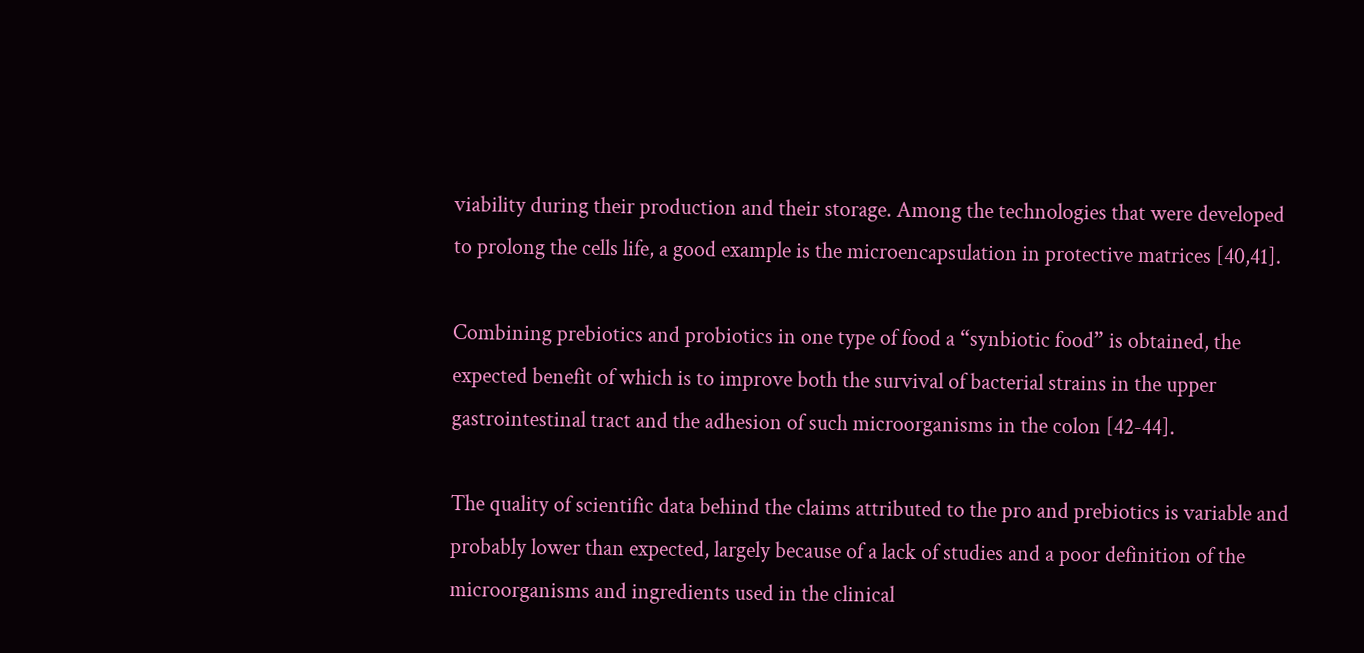viability during their production and their storage. Among the technologies that were developed to prolong the cells life, a good example is the microencapsulation in protective matrices [40,41].

Combining prebiotics and probiotics in one type of food a “synbiotic food” is obtained, the expected benefit of which is to improve both the survival of bacterial strains in the upper gastrointestinal tract and the adhesion of such microorganisms in the colon [42-44].

The quality of scientific data behind the claims attributed to the pro and prebiotics is variable and probably lower than expected, largely because of a lack of studies and a poor definition of the microorganisms and ingredients used in the clinical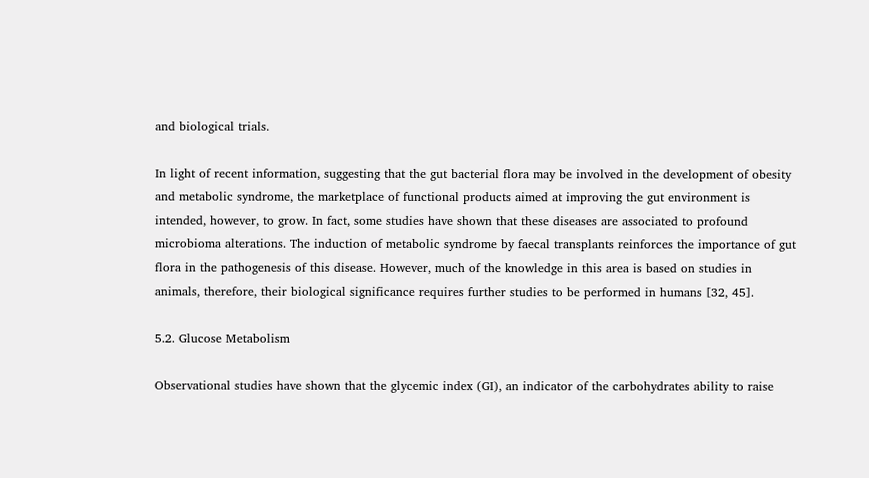and biological trials.

In light of recent information, suggesting that the gut bacterial flora may be involved in the development of obesity and metabolic syndrome, the marketplace of functional products aimed at improving the gut environment is intended, however, to grow. In fact, some studies have shown that these diseases are associated to profound microbioma alterations. The induction of metabolic syndrome by faecal transplants reinforces the importance of gut flora in the pathogenesis of this disease. However, much of the knowledge in this area is based on studies in animals, therefore, their biological significance requires further studies to be performed in humans [32, 45].

5.2. Glucose Metabolism

Observational studies have shown that the glycemic index (GI), an indicator of the carbohydrates ability to raise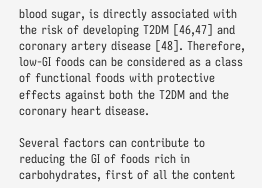blood sugar, is directly associated with the risk of developing T2DM [46,47] and coronary artery disease [48]. Therefore, low-GI foods can be considered as a class of functional foods with protective effects against both the T2DM and the coronary heart disease.

Several factors can contribute to reducing the GI of foods rich in carbohydrates, first of all the content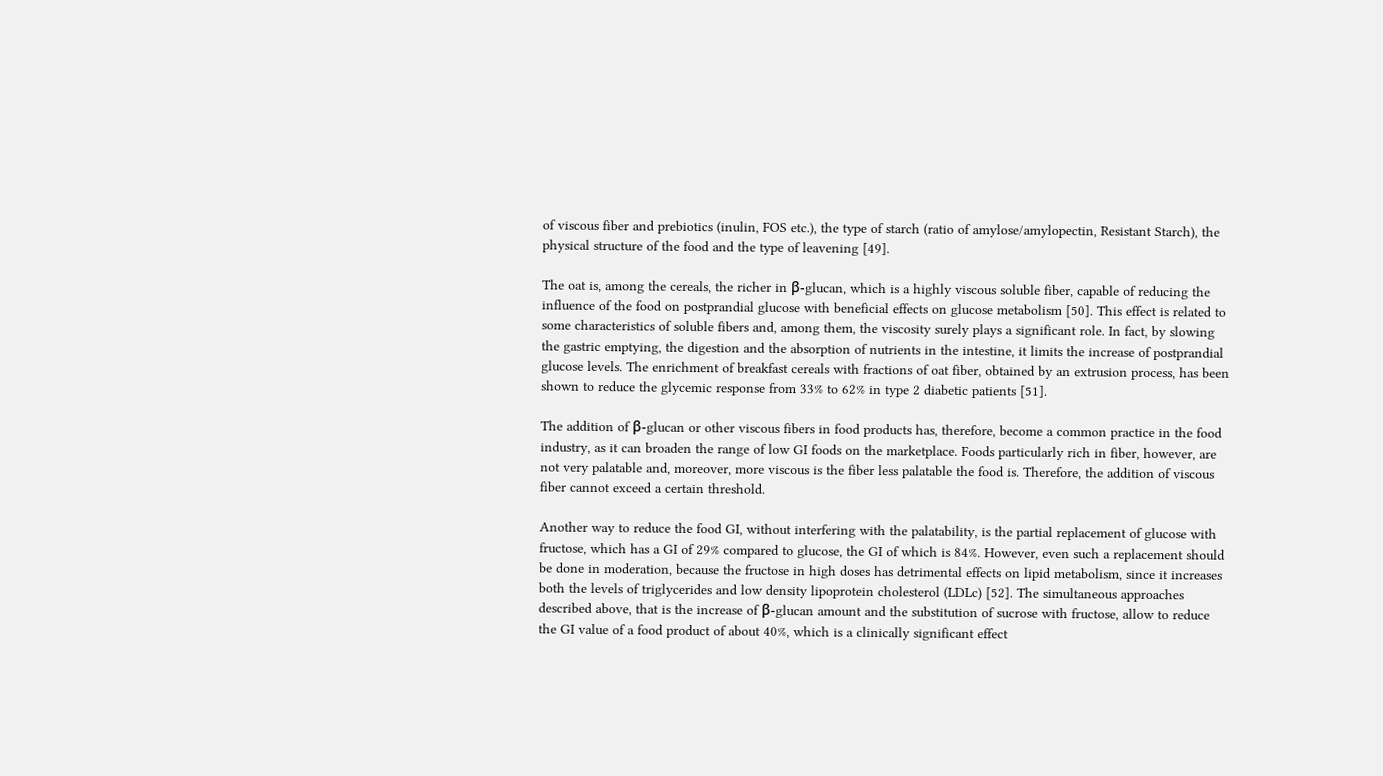of viscous fiber and prebiotics (inulin, FOS etc.), the type of starch (ratio of amylose/amylopectin, Resistant Starch), the physical structure of the food and the type of leavening [49].

The oat is, among the cereals, the richer in β-glucan, which is a highly viscous soluble fiber, capable of reducing the influence of the food on postprandial glucose with beneficial effects on glucose metabolism [50]. This effect is related to some characteristics of soluble fibers and, among them, the viscosity surely plays a significant role. In fact, by slowing the gastric emptying, the digestion and the absorption of nutrients in the intestine, it limits the increase of postprandial glucose levels. The enrichment of breakfast cereals with fractions of oat fiber, obtained by an extrusion process, has been shown to reduce the glycemic response from 33% to 62% in type 2 diabetic patients [51].

The addition of β-glucan or other viscous fibers in food products has, therefore, become a common practice in the food industry, as it can broaden the range of low GI foods on the marketplace. Foods particularly rich in fiber, however, are not very palatable and, moreover, more viscous is the fiber less palatable the food is. Therefore, the addition of viscous fiber cannot exceed a certain threshold.

Another way to reduce the food GI, without interfering with the palatability, is the partial replacement of glucose with fructose, which has a GI of 29% compared to glucose, the GI of which is 84%. However, even such a replacement should be done in moderation, because the fructose in high doses has detrimental effects on lipid metabolism, since it increases both the levels of triglycerides and low density lipoprotein cholesterol (LDLc) [52]. The simultaneous approaches described above, that is the increase of β-glucan amount and the substitution of sucrose with fructose, allow to reduce the GI value of a food product of about 40%, which is a clinically significant effect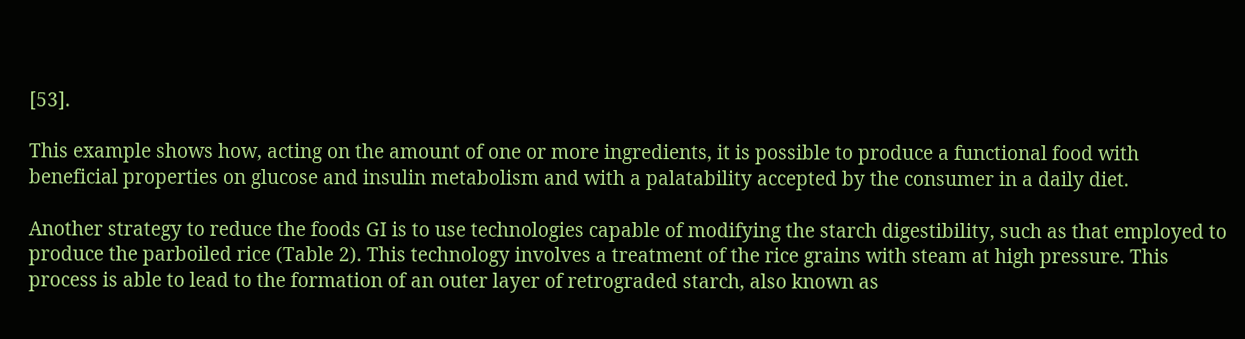[53].

This example shows how, acting on the amount of one or more ingredients, it is possible to produce a functional food with beneficial properties on glucose and insulin metabolism and with a palatability accepted by the consumer in a daily diet.

Another strategy to reduce the foods GI is to use technologies capable of modifying the starch digestibility, such as that employed to produce the parboiled rice (Table 2). This technology involves a treatment of the rice grains with steam at high pressure. This process is able to lead to the formation of an outer layer of retrograded starch, also known as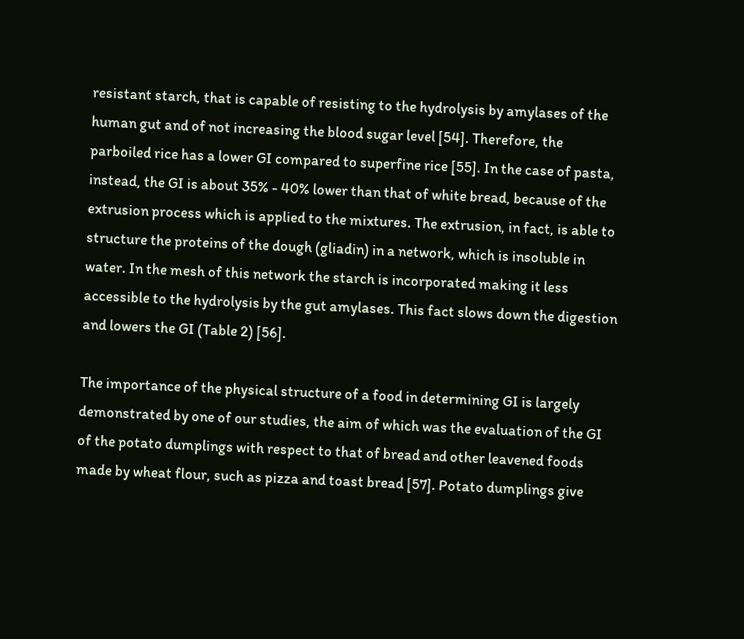resistant starch, that is capable of resisting to the hydrolysis by amylases of the human gut and of not increasing the blood sugar level [54]. Therefore, the parboiled rice has a lower GI compared to superfine rice [55]. In the case of pasta, instead, the GI is about 35% - 40% lower than that of white bread, because of the extrusion process which is applied to the mixtures. The extrusion, in fact, is able to structure the proteins of the dough (gliadin) in a network, which is insoluble in water. In the mesh of this network the starch is incorporated making it less accessible to the hydrolysis by the gut amylases. This fact slows down the digestion and lowers the GI (Table 2) [56].

The importance of the physical structure of a food in determining GI is largely demonstrated by one of our studies, the aim of which was the evaluation of the GI of the potato dumplings with respect to that of bread and other leavened foods made by wheat flour, such as pizza and toast bread [57]. Potato dumplings give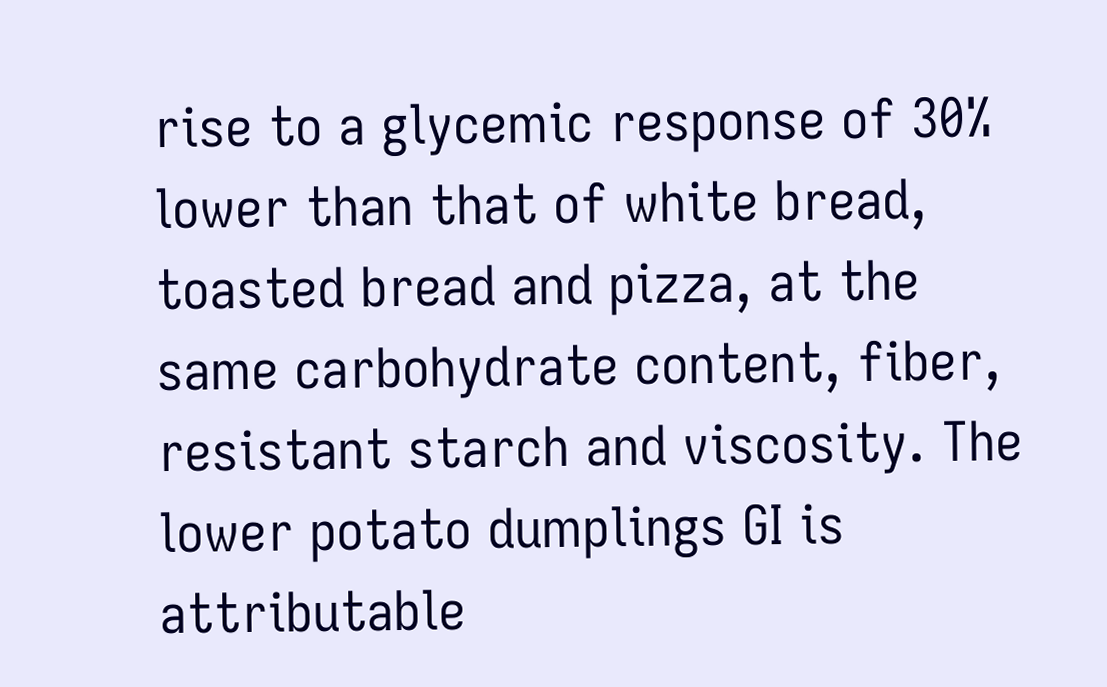rise to a glycemic response of 30% lower than that of white bread, toasted bread and pizza, at the same carbohydrate content, fiber, resistant starch and viscosity. The lower potato dumplings GI is attributable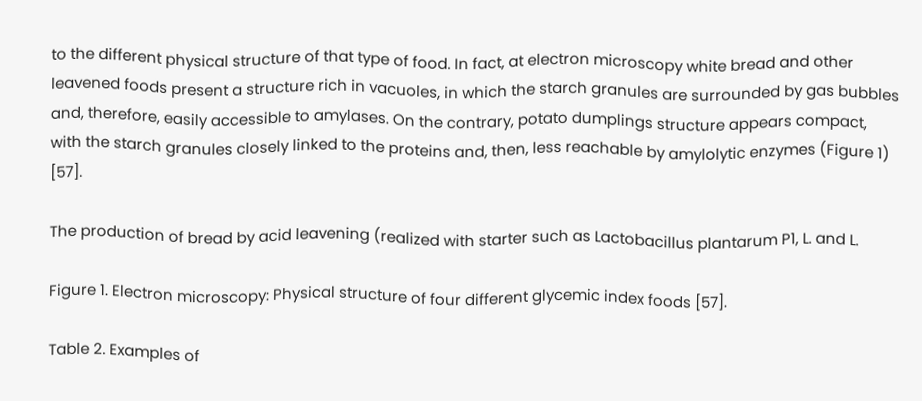to the different physical structure of that type of food. In fact, at electron microscopy white bread and other leavened foods present a structure rich in vacuoles, in which the starch granules are surrounded by gas bubbles and, therefore, easily accessible to amylases. On the contrary, potato dumplings structure appears compact, with the starch granules closely linked to the proteins and, then, less reachable by amylolytic enzymes (Figure 1) [57].

The production of bread by acid leavening (realized with starter such as Lactobacillus plantarum P1, L. and L.

Figure 1. Electron microscopy: Physical structure of four different glycemic index foods [57].

Table 2. Examples of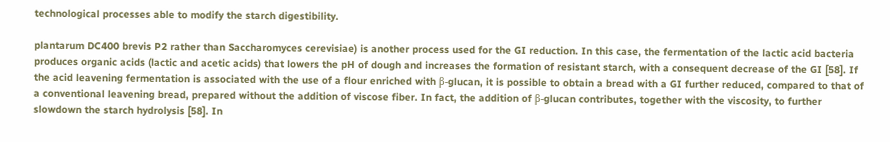technological processes able to modify the starch digestibility.

plantarum DC400 brevis P2 rather than Saccharomyces cerevisiae) is another process used for the GI reduction. In this case, the fermentation of the lactic acid bacteria produces organic acids (lactic and acetic acids) that lowers the pH of dough and increases the formation of resistant starch, with a consequent decrease of the GI [58]. If the acid leavening fermentation is associated with the use of a flour enriched with β-glucan, it is possible to obtain a bread with a GI further reduced, compared to that of a conventional leavening bread, prepared without the addition of viscose fiber. In fact, the addition of β-glucan contributes, together with the viscosity, to further slowdown the starch hydrolysis [58]. In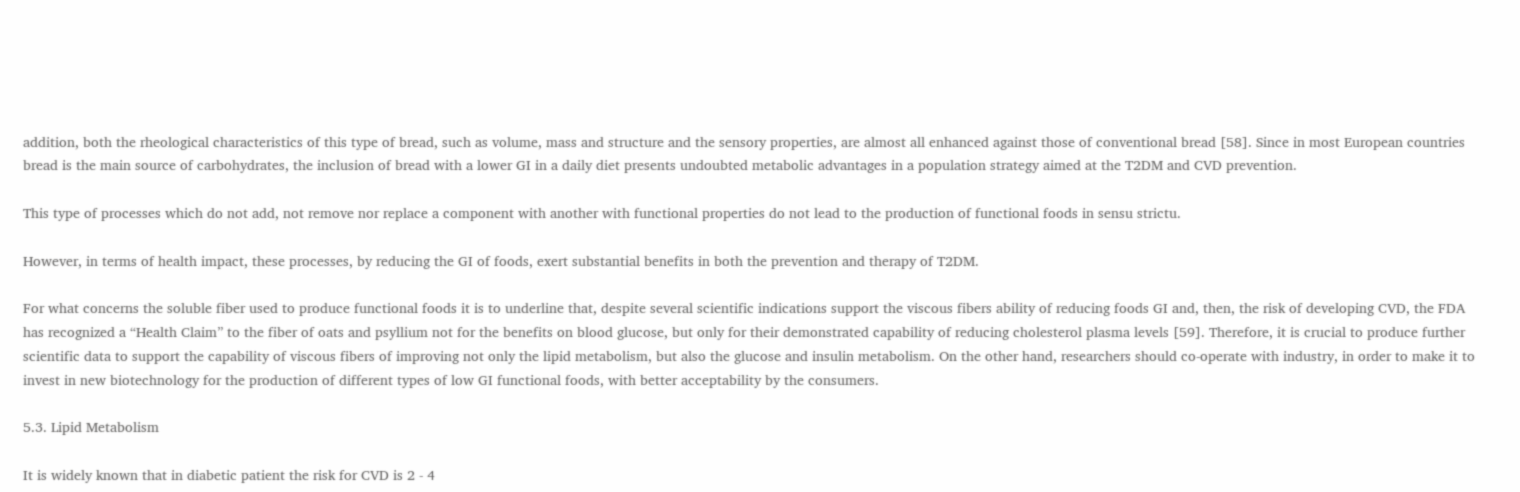addition, both the rheological characteristics of this type of bread, such as volume, mass and structure and the sensory properties, are almost all enhanced against those of conventional bread [58]. Since in most European countries bread is the main source of carbohydrates, the inclusion of bread with a lower GI in a daily diet presents undoubted metabolic advantages in a population strategy aimed at the T2DM and CVD prevention.

This type of processes which do not add, not remove nor replace a component with another with functional properties do not lead to the production of functional foods in sensu strictu.

However, in terms of health impact, these processes, by reducing the GI of foods, exert substantial benefits in both the prevention and therapy of T2DM.

For what concerns the soluble fiber used to produce functional foods it is to underline that, despite several scientific indications support the viscous fibers ability of reducing foods GI and, then, the risk of developing CVD, the FDA has recognized a “Health Claim” to the fiber of oats and psyllium not for the benefits on blood glucose, but only for their demonstrated capability of reducing cholesterol plasma levels [59]. Therefore, it is crucial to produce further scientific data to support the capability of viscous fibers of improving not only the lipid metabolism, but also the glucose and insulin metabolism. On the other hand, researchers should co-operate with industry, in order to make it to invest in new biotechnology for the production of different types of low GI functional foods, with better acceptability by the consumers.

5.3. Lipid Metabolism

It is widely known that in diabetic patient the risk for CVD is 2 - 4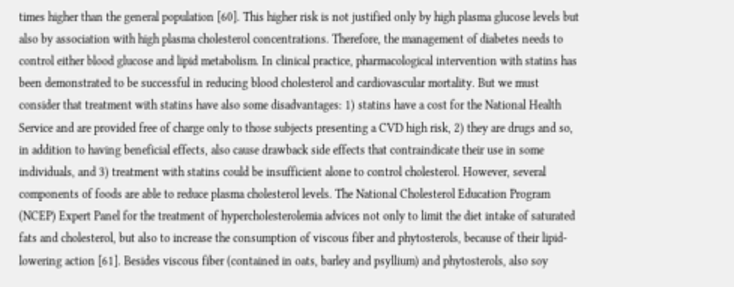times higher than the general population [60]. This higher risk is not justified only by high plasma glucose levels but also by association with high plasma cholesterol concentrations. Therefore, the management of diabetes needs to control either blood glucose and lipid metabolism. In clinical practice, pharmacological intervention with statins has been demonstrated to be successful in reducing blood cholesterol and cardiovascular mortality. But we must consider that treatment with statins have also some disadvantages: 1) statins have a cost for the National Health Service and are provided free of charge only to those subjects presenting a CVD high risk, 2) they are drugs and so, in addition to having beneficial effects, also cause drawback side effects that contraindicate their use in some individuals, and 3) treatment with statins could be insufficient alone to control cholesterol. However, several components of foods are able to reduce plasma cholesterol levels. The National Cholesterol Education Program (NCEP) Expert Panel for the treatment of hypercholesterolemia advices not only to limit the diet intake of saturated fats and cholesterol, but also to increase the consumption of viscous fiber and phytosterols, because of their lipid-lowering action [61]. Besides viscous fiber (contained in oats, barley and psyllium) and phytosterols, also soy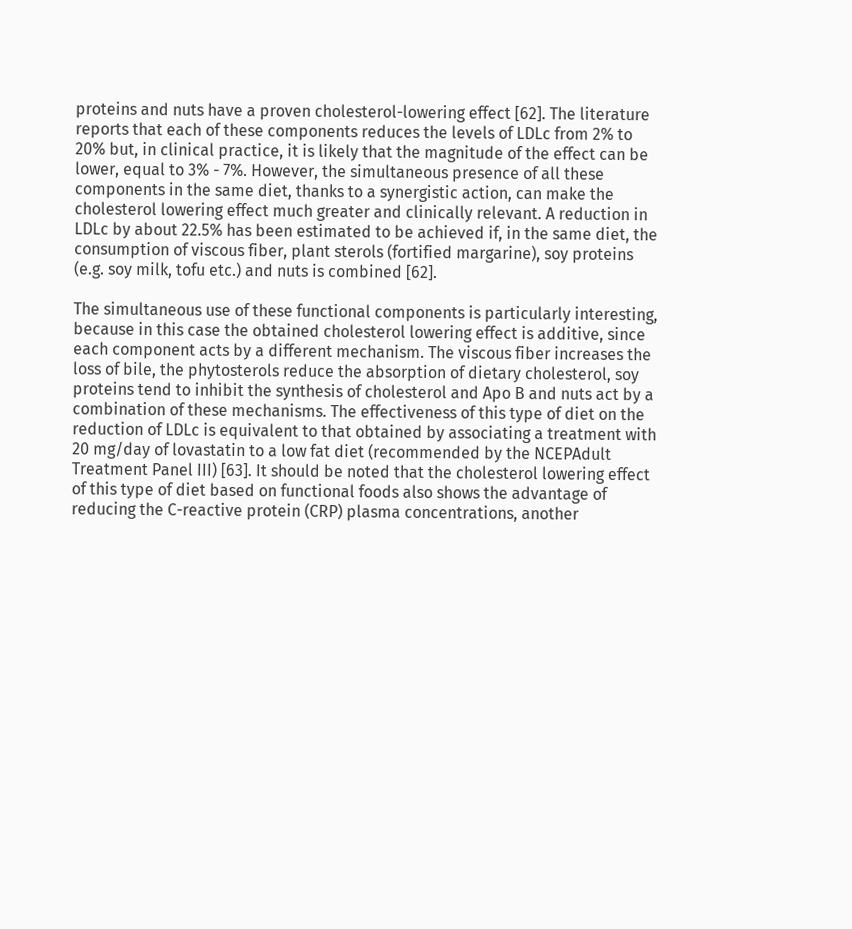proteins and nuts have a proven cholesterol-lowering effect [62]. The literature reports that each of these components reduces the levels of LDLc from 2% to 20% but, in clinical practice, it is likely that the magnitude of the effect can be lower, equal to 3% - 7%. However, the simultaneous presence of all these components in the same diet, thanks to a synergistic action, can make the cholesterol lowering effect much greater and clinically relevant. A reduction in LDLc by about 22.5% has been estimated to be achieved if, in the same diet, the consumption of viscous fiber, plant sterols (fortified margarine), soy proteins (e.g. soy milk, tofu etc.) and nuts is combined [62].

The simultaneous use of these functional components is particularly interesting, because in this case the obtained cholesterol lowering effect is additive, since each component acts by a different mechanism. The viscous fiber increases the loss of bile, the phytosterols reduce the absorption of dietary cholesterol, soy proteins tend to inhibit the synthesis of cholesterol and Apo B and nuts act by a combination of these mechanisms. The effectiveness of this type of diet on the reduction of LDLc is equivalent to that obtained by associating a treatment with 20 mg/day of lovastatin to a low fat diet (recommended by the NCEPAdult Treatment Panel III) [63]. It should be noted that the cholesterol lowering effect of this type of diet based on functional foods also shows the advantage of reducing the C-reactive protein (CRP) plasma concentrations, another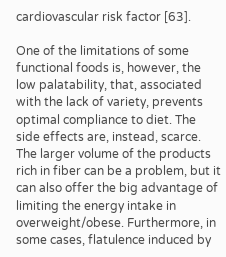cardiovascular risk factor [63].

One of the limitations of some functional foods is, however, the low palatability, that, associated with the lack of variety, prevents optimal compliance to diet. The side effects are, instead, scarce. The larger volume of the products rich in fiber can be a problem, but it can also offer the big advantage of limiting the energy intake in overweight/obese. Furthermore, in some cases, flatulence induced by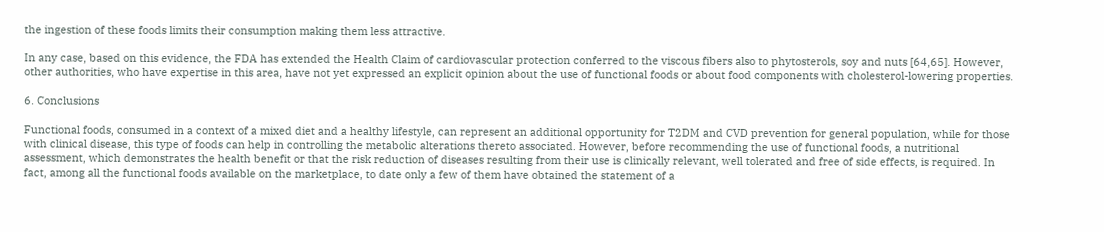the ingestion of these foods limits their consumption making them less attractive.

In any case, based on this evidence, the FDA has extended the Health Claim of cardiovascular protection conferred to the viscous fibers also to phytosterols, soy and nuts [64,65]. However, other authorities, who have expertise in this area, have not yet expressed an explicit opinion about the use of functional foods or about food components with cholesterol-lowering properties.

6. Conclusions

Functional foods, consumed in a context of a mixed diet and a healthy lifestyle, can represent an additional opportunity for T2DM and CVD prevention for general population, while for those with clinical disease, this type of foods can help in controlling the metabolic alterations thereto associated. However, before recommending the use of functional foods, a nutritional assessment, which demonstrates the health benefit or that the risk reduction of diseases resulting from their use is clinically relevant, well tolerated and free of side effects, is required. In fact, among all the functional foods available on the marketplace, to date only a few of them have obtained the statement of a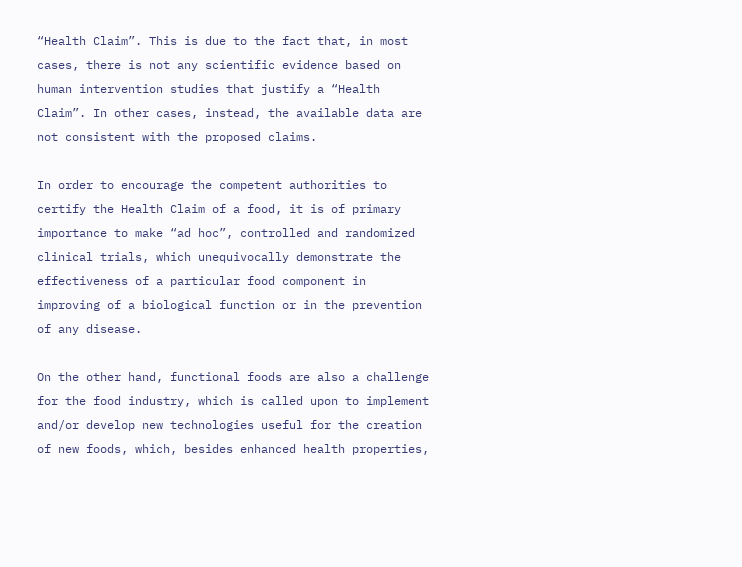“Health Claim”. This is due to the fact that, in most cases, there is not any scientific evidence based on human intervention studies that justify a “Health Claim”. In other cases, instead, the available data are not consistent with the proposed claims.

In order to encourage the competent authorities to certify the Health Claim of a food, it is of primary importance to make “ad hoc”, controlled and randomized clinical trials, which unequivocally demonstrate the effectiveness of a particular food component in improving of a biological function or in the prevention of any disease.

On the other hand, functional foods are also a challenge for the food industry, which is called upon to implement and/or develop new technologies useful for the creation of new foods, which, besides enhanced health properties,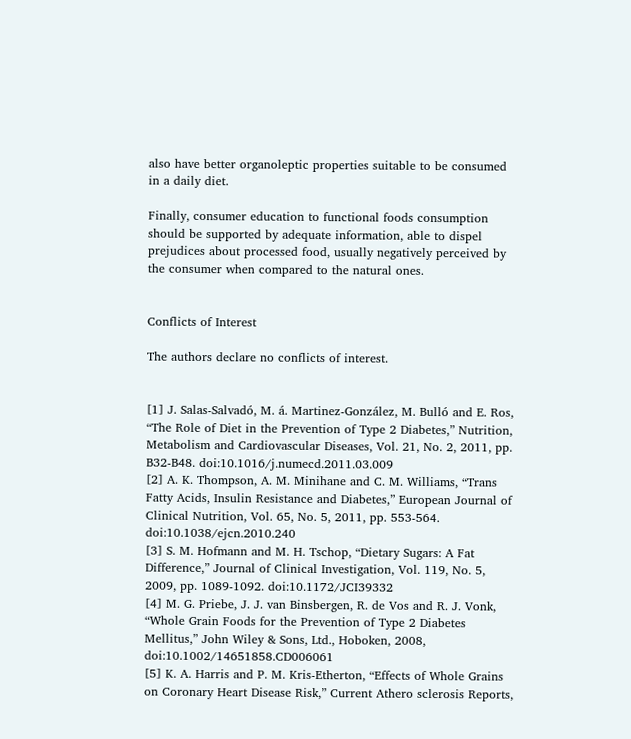also have better organoleptic properties suitable to be consumed in a daily diet.

Finally, consumer education to functional foods consumption should be supported by adequate information, able to dispel prejudices about processed food, usually negatively perceived by the consumer when compared to the natural ones.


Conflicts of Interest

The authors declare no conflicts of interest.


[1] J. Salas-Salvadó, M. á. Martinez-González, M. Bulló and E. Ros, “The Role of Diet in the Prevention of Type 2 Diabetes,” Nutrition, Metabolism and Cardiovascular Diseases, Vol. 21, No. 2, 2011, pp. B32-B48. doi:10.1016/j.numecd.2011.03.009
[2] A. K. Thompson, A. M. Minihane and C. M. Williams, “Trans Fatty Acids, Insulin Resistance and Diabetes,” European Journal of Clinical Nutrition, Vol. 65, No. 5, 2011, pp. 553-564. doi:10.1038/ejcn.2010.240
[3] S. M. Hofmann and M. H. Tschop, “Dietary Sugars: A Fat Difference,” Journal of Clinical Investigation, Vol. 119, No. 5, 2009, pp. 1089-1092. doi:10.1172/JCI39332
[4] M. G. Priebe, J. J. van Binsbergen, R. de Vos and R. J. Vonk, “Whole Grain Foods for the Prevention of Type 2 Diabetes Mellitus,” John Wiley & Sons, Ltd., Hoboken, 2008, doi:10.1002/14651858.CD006061
[5] K. A. Harris and P. M. Kris-Etherton, “Effects of Whole Grains on Coronary Heart Disease Risk,” Current Athero sclerosis Reports,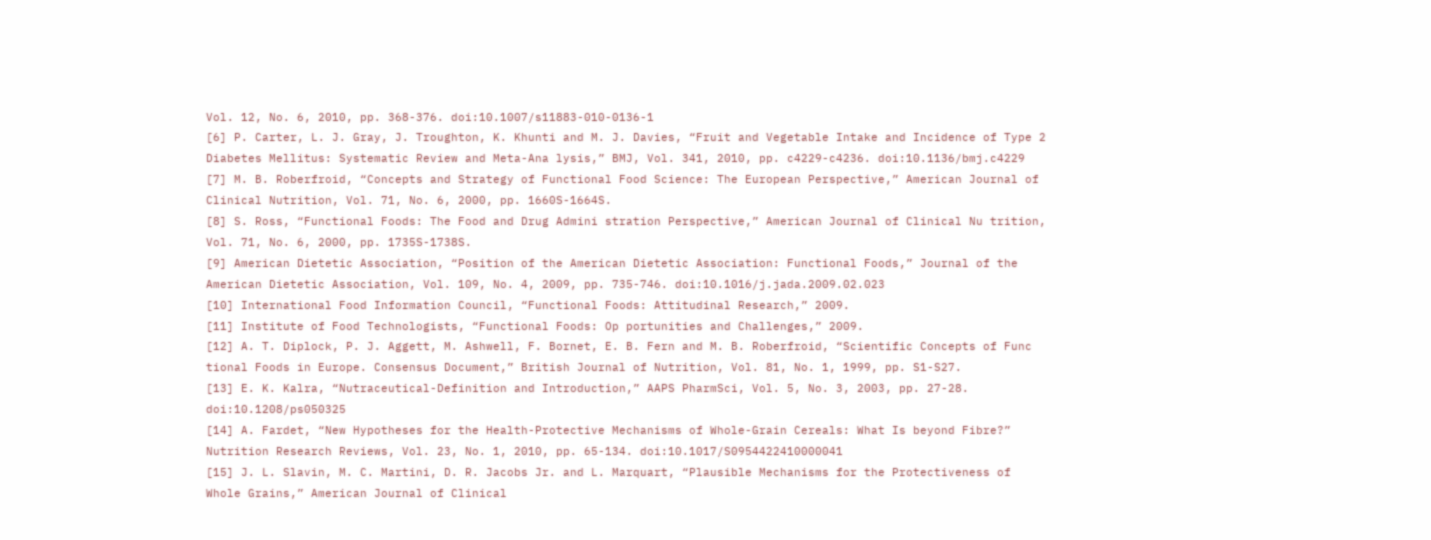Vol. 12, No. 6, 2010, pp. 368-376. doi:10.1007/s11883-010-0136-1
[6] P. Carter, L. J. Gray, J. Troughton, K. Khunti and M. J. Davies, “Fruit and Vegetable Intake and Incidence of Type 2 Diabetes Mellitus: Systematic Review and Meta-Ana lysis,” BMJ, Vol. 341, 2010, pp. c4229-c4236. doi:10.1136/bmj.c4229
[7] M. B. Roberfroid, “Concepts and Strategy of Functional Food Science: The European Perspective,” American Journal of Clinical Nutrition, Vol. 71, No. 6, 2000, pp. 1660S-1664S.
[8] S. Ross, “Functional Foods: The Food and Drug Admini stration Perspective,” American Journal of Clinical Nu trition, Vol. 71, No. 6, 2000, pp. 1735S-1738S.
[9] American Dietetic Association, “Position of the American Dietetic Association: Functional Foods,” Journal of the American Dietetic Association, Vol. 109, No. 4, 2009, pp. 735-746. doi:10.1016/j.jada.2009.02.023
[10] International Food Information Council, “Functional Foods: Attitudinal Research,” 2009.
[11] Institute of Food Technologists, “Functional Foods: Op portunities and Challenges,” 2009.
[12] A. T. Diplock, P. J. Aggett, M. Ashwell, F. Bornet, E. B. Fern and M. B. Roberfroid, “Scientific Concepts of Func tional Foods in Europe. Consensus Document,” British Journal of Nutrition, Vol. 81, No. 1, 1999, pp. S1-S27.
[13] E. K. Kalra, “Nutraceutical-Definition and Introduction,” AAPS PharmSci, Vol. 5, No. 3, 2003, pp. 27-28. doi:10.1208/ps050325
[14] A. Fardet, “New Hypotheses for the Health-Protective Mechanisms of Whole-Grain Cereals: What Is beyond Fibre?” Nutrition Research Reviews, Vol. 23, No. 1, 2010, pp. 65-134. doi:10.1017/S0954422410000041
[15] J. L. Slavin, M. C. Martini, D. R. Jacobs Jr. and L. Marquart, “Plausible Mechanisms for the Protectiveness of Whole Grains,” American Journal of Clinical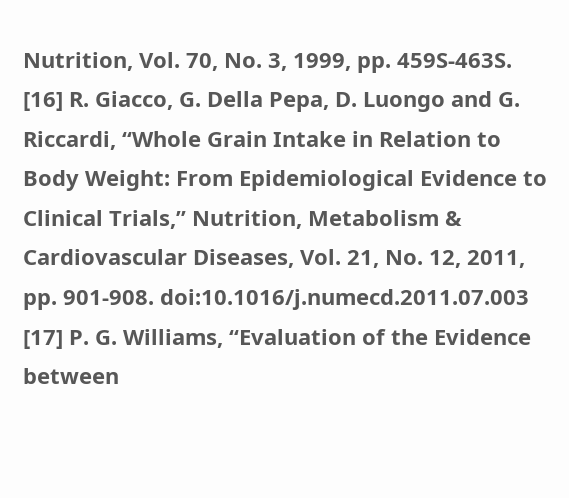Nutrition, Vol. 70, No. 3, 1999, pp. 459S-463S.
[16] R. Giacco, G. Della Pepa, D. Luongo and G. Riccardi, “Whole Grain Intake in Relation to Body Weight: From Epidemiological Evidence to Clinical Trials,” Nutrition, Metabolism & Cardiovascular Diseases, Vol. 21, No. 12, 2011, pp. 901-908. doi:10.1016/j.numecd.2011.07.003
[17] P. G. Williams, “Evaluation of the Evidence between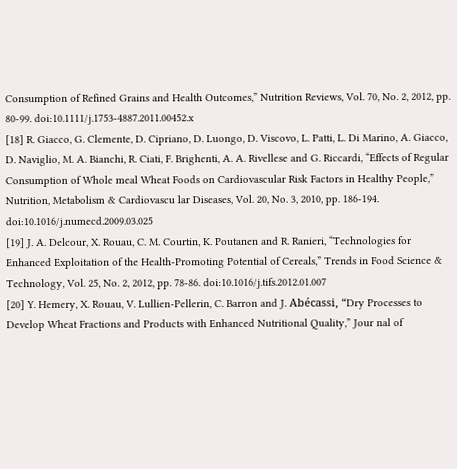Consumption of Refined Grains and Health Outcomes,” Nutrition Reviews, Vol. 70, No. 2, 2012, pp. 80-99. doi:10.1111/j.1753-4887.2011.00452.x
[18] R. Giacco, G. Clemente, D. Cipriano, D. Luongo, D. Viscovo, L. Patti, L. Di Marino, A. Giacco, D. Naviglio, M. A. Bianchi, R. Ciati, F. Brighenti, A. A. Rivellese and G. Riccardi, “Effects of Regular Consumption of Whole meal Wheat Foods on Cardiovascular Risk Factors in Healthy People,” Nutrition, Metabolism & Cardiovascu lar Diseases, Vol. 20, No. 3, 2010, pp. 186-194. doi:10.1016/j.numecd.2009.03.025
[19] J. A. Delcour, X. Rouau, C. M. Courtin, K. Poutanen and R. Ranieri, “Technologies for Enhanced Exploitation of the Health-Promoting Potential of Cereals,” Trends in Food Science & Technology, Vol. 25, No. 2, 2012, pp. 78-86. doi:10.1016/j.tifs.2012.01.007
[20] Y. Hemery, X. Rouau, V. Lullien-Pellerin, C. Barron and J. Abécassi, “Dry Processes to Develop Wheat Fractions and Products with Enhanced Nutritional Quality,” Jour nal of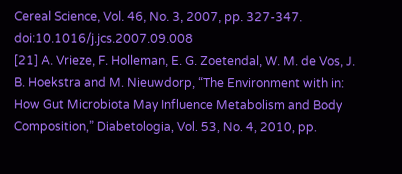Cereal Science, Vol. 46, No. 3, 2007, pp. 327-347. doi:10.1016/j.jcs.2007.09.008
[21] A. Vrieze, F. Holleman, E. G. Zoetendal, W. M. de Vos, J. B. Hoekstra and M. Nieuwdorp, “The Environment with in: How Gut Microbiota May Influence Metabolism and Body Composition,” Diabetologia, Vol. 53, No. 4, 2010, pp.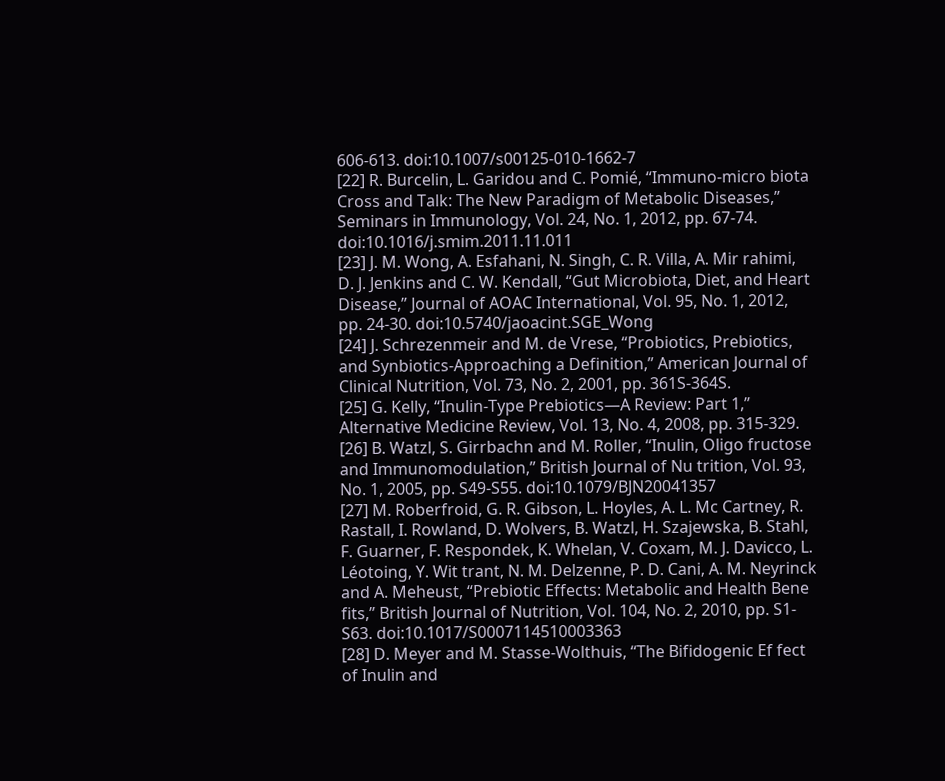606-613. doi:10.1007/s00125-010-1662-7
[22] R. Burcelin, L. Garidou and C. Pomié, “Immuno-micro biota Cross and Talk: The New Paradigm of Metabolic Diseases,” Seminars in Immunology, Vol. 24, No. 1, 2012, pp. 67-74. doi:10.1016/j.smim.2011.11.011
[23] J. M. Wong, A. Esfahani, N. Singh, C. R. Villa, A. Mir rahimi, D. J. Jenkins and C. W. Kendall, “Gut Microbiota, Diet, and Heart Disease,” Journal of AOAC International, Vol. 95, No. 1, 2012, pp. 24-30. doi:10.5740/jaoacint.SGE_Wong
[24] J. Schrezenmeir and M. de Vrese, “Probiotics, Prebiotics, and Synbiotics-Approaching a Definition,” American Journal of Clinical Nutrition, Vol. 73, No. 2, 2001, pp. 361S-364S.
[25] G. Kelly, “Inulin-Type Prebiotics—A Review: Part 1,” Alternative Medicine Review, Vol. 13, No. 4, 2008, pp. 315-329.
[26] B. Watzl, S. Girrbachn and M. Roller, “Inulin, Oligo fructose and Immunomodulation,” British Journal of Nu trition, Vol. 93, No. 1, 2005, pp. S49-S55. doi:10.1079/BJN20041357
[27] M. Roberfroid, G. R. Gibson, L. Hoyles, A. L. Mc Cartney, R. Rastall, I. Rowland, D. Wolvers, B. Watzl, H. Szajewska, B. Stahl, F. Guarner, F. Respondek, K. Whelan, V. Coxam, M. J. Davicco, L. Léotoing, Y. Wit trant, N. M. Delzenne, P. D. Cani, A. M. Neyrinck and A. Meheust, “Prebiotic Effects: Metabolic and Health Bene fits,” British Journal of Nutrition, Vol. 104, No. 2, 2010, pp. S1-S63. doi:10.1017/S0007114510003363
[28] D. Meyer and M. Stasse-Wolthuis, “The Bifidogenic Ef fect of Inulin and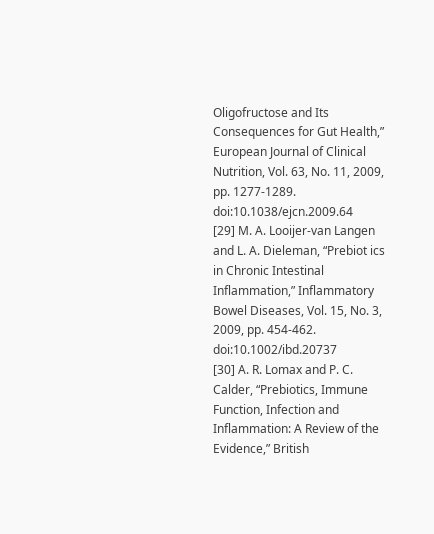Oligofructose and Its Consequences for Gut Health,” European Journal of Clinical Nutrition, Vol. 63, No. 11, 2009, pp. 1277-1289. doi:10.1038/ejcn.2009.64
[29] M. A. Looijer-van Langen and L. A. Dieleman, “Prebiot ics in Chronic Intestinal Inflammation,” Inflammatory Bowel Diseases, Vol. 15, No. 3, 2009, pp. 454-462. doi:10.1002/ibd.20737
[30] A. R. Lomax and P. C. Calder, “Prebiotics, Immune Function, Infection and Inflammation: A Review of the Evidence,” British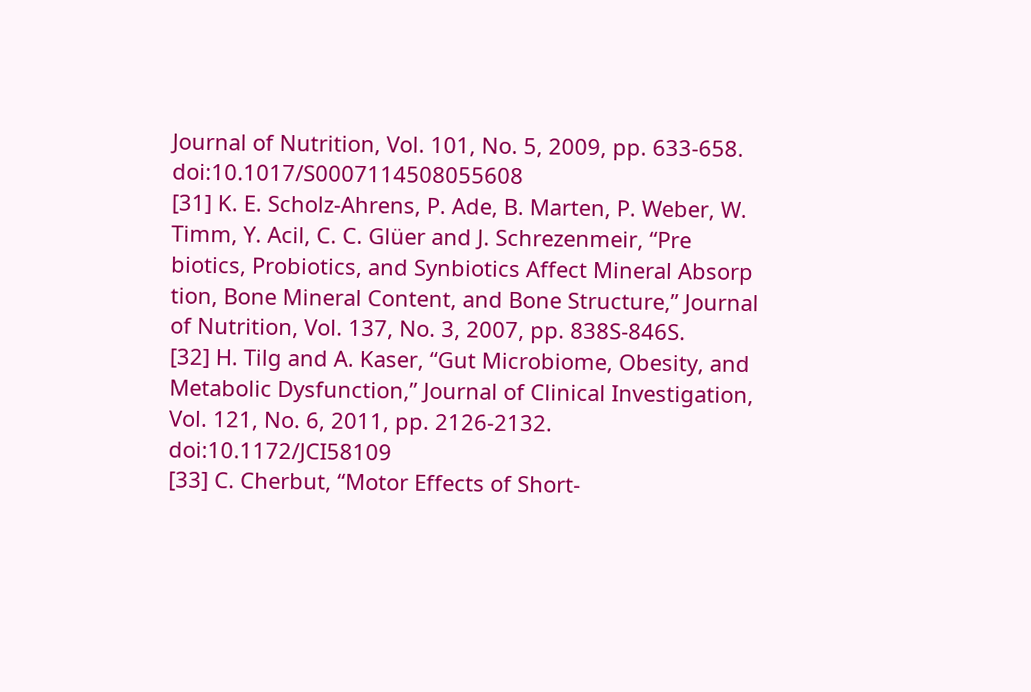Journal of Nutrition, Vol. 101, No. 5, 2009, pp. 633-658. doi:10.1017/S0007114508055608
[31] K. E. Scholz-Ahrens, P. Ade, B. Marten, P. Weber, W. Timm, Y. Acil, C. C. Glüer and J. Schrezenmeir, “Pre biotics, Probiotics, and Synbiotics Affect Mineral Absorp tion, Bone Mineral Content, and Bone Structure,” Journal of Nutrition, Vol. 137, No. 3, 2007, pp. 838S-846S.
[32] H. Tilg and A. Kaser, “Gut Microbiome, Obesity, and Metabolic Dysfunction,” Journal of Clinical Investigation, Vol. 121, No. 6, 2011, pp. 2126-2132. doi:10.1172/JCI58109
[33] C. Cherbut, “Motor Effects of Short-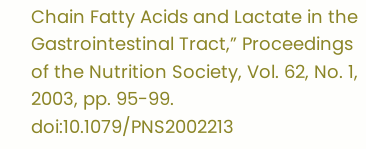Chain Fatty Acids and Lactate in the Gastrointestinal Tract,” Proceedings of the Nutrition Society, Vol. 62, No. 1, 2003, pp. 95-99. doi:10.1079/PNS2002213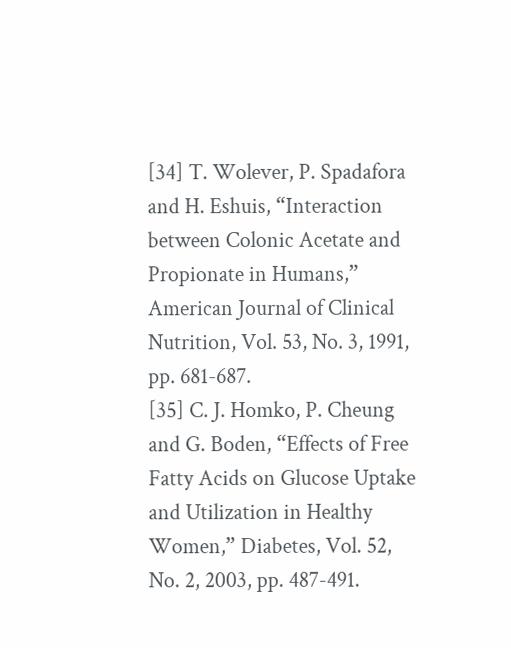[34] T. Wolever, P. Spadafora and H. Eshuis, “Interaction between Colonic Acetate and Propionate in Humans,” American Journal of Clinical Nutrition, Vol. 53, No. 3, 1991, pp. 681-687.
[35] C. J. Homko, P. Cheung and G. Boden, “Effects of Free Fatty Acids on Glucose Uptake and Utilization in Healthy Women,” Diabetes, Vol. 52, No. 2, 2003, pp. 487-491.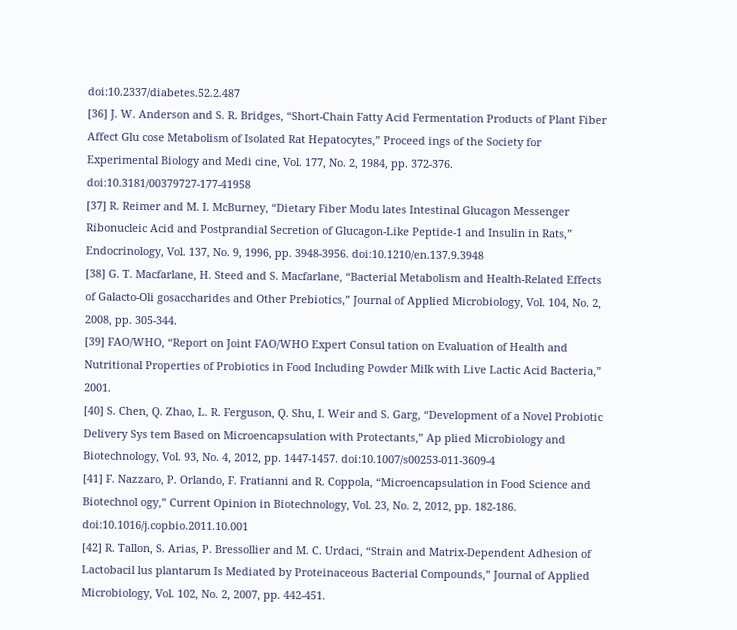doi:10.2337/diabetes.52.2.487
[36] J. W. Anderson and S. R. Bridges, “Short-Chain Fatty Acid Fermentation Products of Plant Fiber Affect Glu cose Metabolism of Isolated Rat Hepatocytes,” Proceed ings of the Society for Experimental Biology and Medi cine, Vol. 177, No. 2, 1984, pp. 372-376. doi:10.3181/00379727-177-41958
[37] R. Reimer and M. I. McBurney, “Dietary Fiber Modu lates Intestinal Glucagon Messenger Ribonucleic Acid and Postprandial Secretion of Glucagon-Like Peptide-1 and Insulin in Rats,” Endocrinology, Vol. 137, No. 9, 1996, pp. 3948-3956. doi:10.1210/en.137.9.3948
[38] G. T. Macfarlane, H. Steed and S. Macfarlane, “Bacterial Metabolism and Health-Related Effects of Galacto-Oli gosaccharides and Other Prebiotics,” Journal of Applied Microbiology, Vol. 104, No. 2, 2008, pp. 305-344.
[39] FAO/WHO, “Report on Joint FAO/WHO Expert Consul tation on Evaluation of Health and Nutritional Properties of Probiotics in Food Including Powder Milk with Live Lactic Acid Bacteria,” 2001.
[40] S. Chen, Q. Zhao, L. R. Ferguson, Q. Shu, I. Weir and S. Garg, “Development of a Novel Probiotic Delivery Sys tem Based on Microencapsulation with Protectants,” Ap plied Microbiology and Biotechnology, Vol. 93, No. 4, 2012, pp. 1447-1457. doi:10.1007/s00253-011-3609-4
[41] F. Nazzaro, P. Orlando, F. Fratianni and R. Coppola, “Microencapsulation in Food Science and Biotechnol ogy,” Current Opinion in Biotechnology, Vol. 23, No. 2, 2012, pp. 182-186. doi:10.1016/j.copbio.2011.10.001
[42] R. Tallon, S. Arias, P. Bressollier and M. C. Urdaci, “Strain and Matrix-Dependent Adhesion of Lactobacil lus plantarum Is Mediated by Proteinaceous Bacterial Compounds,” Journal of Applied Microbiology, Vol. 102, No. 2, 2007, pp. 442-451.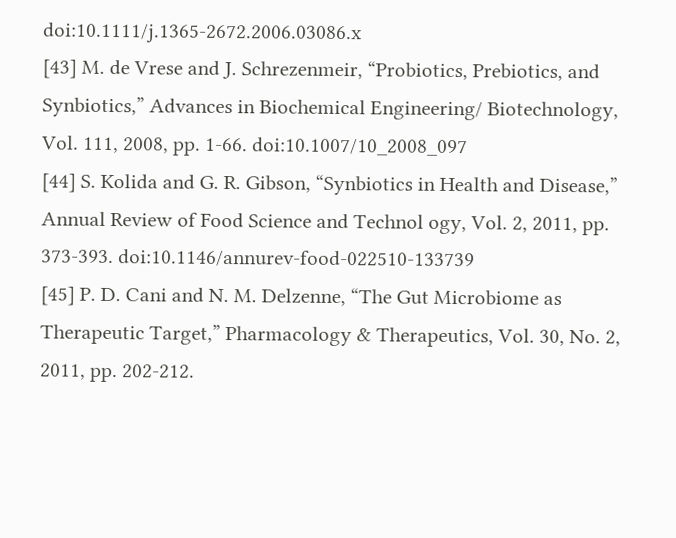doi:10.1111/j.1365-2672.2006.03086.x
[43] M. de Vrese and J. Schrezenmeir, “Probiotics, Prebiotics, and Synbiotics,” Advances in Biochemical Engineering/ Biotechnology, Vol. 111, 2008, pp. 1-66. doi:10.1007/10_2008_097
[44] S. Kolida and G. R. Gibson, “Synbiotics in Health and Disease,” Annual Review of Food Science and Technol ogy, Vol. 2, 2011, pp. 373-393. doi:10.1146/annurev-food-022510-133739
[45] P. D. Cani and N. M. Delzenne, “The Gut Microbiome as Therapeutic Target,” Pharmacology & Therapeutics, Vol. 30, No. 2, 2011, pp. 202-212.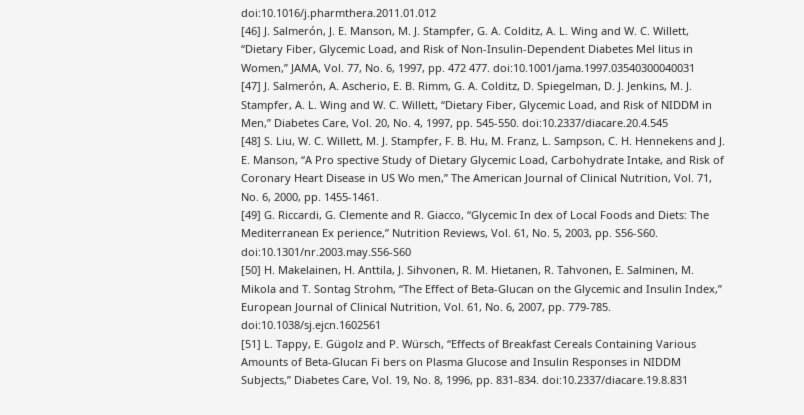doi:10.1016/j.pharmthera.2011.01.012
[46] J. Salmerón, J. E. Manson, M. J. Stampfer, G. A. Colditz, A. L. Wing and W. C. Willett, “Dietary Fiber, Glycemic Load, and Risk of Non-Insulin-Dependent Diabetes Mel litus in Women,” JAMA, Vol. 77, No. 6, 1997, pp. 472 477. doi:10.1001/jama.1997.03540300040031
[47] J. Salmerón, A. Ascherio, E. B. Rimm, G. A. Colditz, D. Spiegelman, D. J. Jenkins, M. J. Stampfer, A. L. Wing and W. C. Willett, “Dietary Fiber, Glycemic Load, and Risk of NIDDM in Men,” Diabetes Care, Vol. 20, No. 4, 1997, pp. 545-550. doi:10.2337/diacare.20.4.545
[48] S. Liu, W. C. Willett, M. J. Stampfer, F. B. Hu, M. Franz, L. Sampson, C. H. Hennekens and J. E. Manson, “A Pro spective Study of Dietary Glycemic Load, Carbohydrate Intake, and Risk of Coronary Heart Disease in US Wo men,” The American Journal of Clinical Nutrition, Vol. 71, No. 6, 2000, pp. 1455-1461.
[49] G. Riccardi, G. Clemente and R. Giacco, “Glycemic In dex of Local Foods and Diets: The Mediterranean Ex perience,” Nutrition Reviews, Vol. 61, No. 5, 2003, pp. S56-S60. doi:10.1301/nr.2003.may.S56-S60
[50] H. Makelainen, H. Anttila, J. Sihvonen, R. M. Hietanen, R. Tahvonen, E. Salminen, M. Mikola and T. Sontag Strohm, “The Effect of Beta-Glucan on the Glycemic and Insulin Index,” European Journal of Clinical Nutrition, Vol. 61, No. 6, 2007, pp. 779-785. doi:10.1038/sj.ejcn.1602561
[51] L. Tappy, E. Gügolz and P. Würsch, “Effects of Breakfast Cereals Containing Various Amounts of Beta-Glucan Fi bers on Plasma Glucose and Insulin Responses in NIDDM Subjects,” Diabetes Care, Vol. 19, No. 8, 1996, pp. 831-834. doi:10.2337/diacare.19.8.831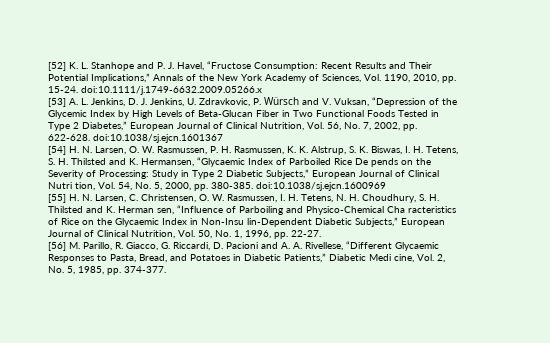[52] K. L. Stanhope and P. J. Havel, “Fructose Consumption: Recent Results and Their Potential Implications,” Annals of the New York Academy of Sciences, Vol. 1190, 2010, pp. 15-24. doi:10.1111/j.1749-6632.2009.05266.x
[53] A. L. Jenkins, D. J. Jenkins, U. Zdravkovic, P. Würsch and V. Vuksan, “Depression of the Glycemic Index by High Levels of Beta-Glucan Fiber in Two Functional Foods Tested in Type 2 Diabetes,” European Journal of Clinical Nutrition, Vol. 56, No. 7, 2002, pp. 622-628. doi:10.1038/sj.ejcn.1601367
[54] H. N. Larsen, O. W. Rasmussen, P. H. Rasmussen, K. K. Alstrup, S. K. Biswas, I. H. Tetens, S. H. Thilsted and K. Hermansen, “Glycaemic Index of Parboiled Rice De pends on the Severity of Processing: Study in Type 2 Diabetic Subjects,” European Journal of Clinical Nutri tion, Vol. 54, No. 5, 2000, pp. 380-385. doi:10.1038/sj.ejcn.1600969
[55] H. N. Larsen, C. Christensen, O. W. Rasmussen, I. H. Tetens, N. H. Choudhury, S. H. Thilsted and K. Herman sen, “Influence of Parboiling and Physico-Chemical Cha racteristics of Rice on the Glycaemic Index in Non-Insu lin-Dependent Diabetic Subjects,” European Journal of Clinical Nutrition, Vol. 50, No. 1, 1996, pp. 22-27.
[56] M. Parillo, R. Giacco, G. Riccardi, D. Pacioni and A. A. Rivellese, “Different Glycaemic Responses to Pasta, Bread, and Potatoes in Diabetic Patients,” Diabetic Medi cine, Vol. 2, No. 5, 1985, pp. 374-377.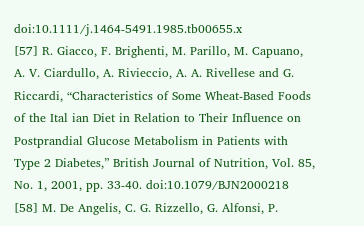doi:10.1111/j.1464-5491.1985.tb00655.x
[57] R. Giacco, F. Brighenti, M. Parillo, M. Capuano, A. V. Ciardullo, A. Rivieccio, A. A. Rivellese and G. Riccardi, “Characteristics of Some Wheat-Based Foods of the Ital ian Diet in Relation to Their Influence on Postprandial Glucose Metabolism in Patients with Type 2 Diabetes,” British Journal of Nutrition, Vol. 85, No. 1, 2001, pp. 33-40. doi:10.1079/BJN2000218
[58] M. De Angelis, C. G. Rizzello, G. Alfonsi, P.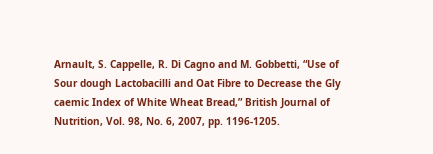Arnault, S. Cappelle, R. Di Cagno and M. Gobbetti, “Use of Sour dough Lactobacilli and Oat Fibre to Decrease the Gly caemic Index of White Wheat Bread,” British Journal of Nutrition, Vol. 98, No. 6, 2007, pp. 1196-1205.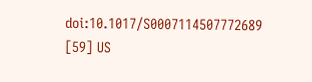doi:10.1017/S0007114507772689
[59] US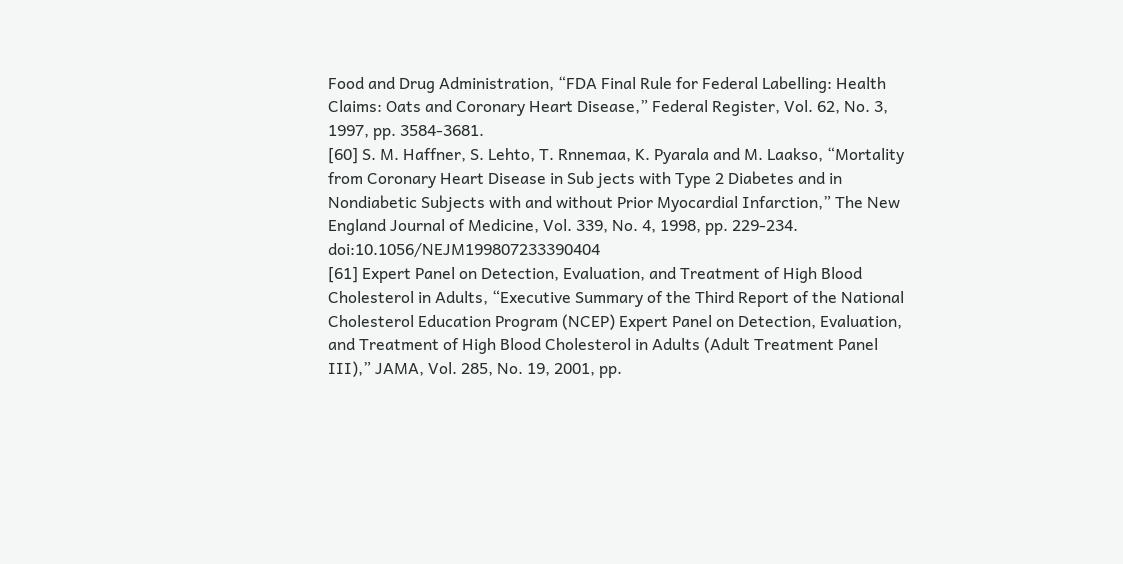Food and Drug Administration, “FDA Final Rule for Federal Labelling: Health Claims: Oats and Coronary Heart Disease,” Federal Register, Vol. 62, No. 3, 1997, pp. 3584-3681.
[60] S. M. Haffner, S. Lehto, T. Rnnemaa, K. Pyarala and M. Laakso, “Mortality from Coronary Heart Disease in Sub jects with Type 2 Diabetes and in Nondiabetic Subjects with and without Prior Myocardial Infarction,” The New England Journal of Medicine, Vol. 339, No. 4, 1998, pp. 229-234. doi:10.1056/NEJM199807233390404
[61] Expert Panel on Detection, Evaluation, and Treatment of High Blood Cholesterol in Adults, “Executive Summary of the Third Report of the National Cholesterol Education Program (NCEP) Expert Panel on Detection, Evaluation, and Treatment of High Blood Cholesterol in Adults (Adult Treatment Panel III),” JAMA, Vol. 285, No. 19, 2001, pp.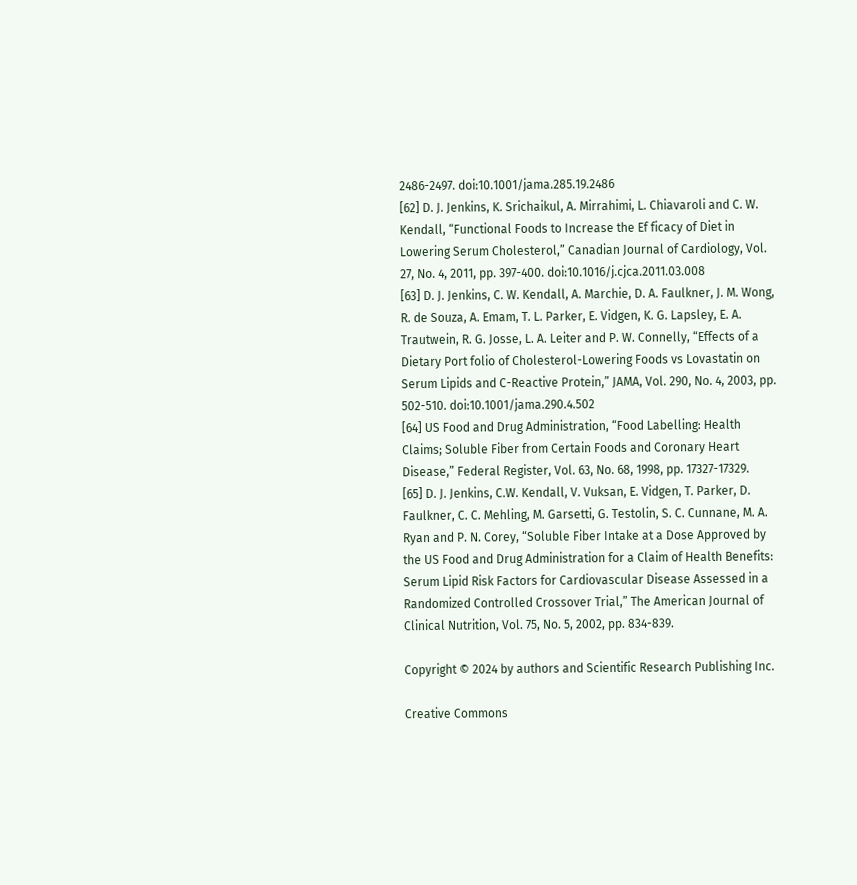2486-2497. doi:10.1001/jama.285.19.2486
[62] D. J. Jenkins, K. Srichaikul, A. Mirrahimi, L. Chiavaroli and C. W. Kendall, “Functional Foods to Increase the Ef ficacy of Diet in Lowering Serum Cholesterol,” Canadian Journal of Cardiology, Vol. 27, No. 4, 2011, pp. 397-400. doi:10.1016/j.cjca.2011.03.008
[63] D. J. Jenkins, C. W. Kendall, A. Marchie, D. A. Faulkner, J. M. Wong, R. de Souza, A. Emam, T. L. Parker, E. Vidgen, K. G. Lapsley, E. A. Trautwein, R. G. Josse, L. A. Leiter and P. W. Connelly, “Effects of a Dietary Port folio of Cholesterol-Lowering Foods vs Lovastatin on Serum Lipids and C-Reactive Protein,” JAMA, Vol. 290, No. 4, 2003, pp. 502-510. doi:10.1001/jama.290.4.502
[64] US Food and Drug Administration, “Food Labelling: Health Claims; Soluble Fiber from Certain Foods and Coronary Heart Disease,” Federal Register, Vol. 63, No. 68, 1998, pp. 17327-17329.
[65] D. J. Jenkins, C.W. Kendall, V. Vuksan, E. Vidgen, T. Parker, D. Faulkner, C. C. Mehling, M. Garsetti, G. Testolin, S. C. Cunnane, M. A. Ryan and P. N. Corey, “Soluble Fiber Intake at a Dose Approved by the US Food and Drug Administration for a Claim of Health Benefits: Serum Lipid Risk Factors for Cardiovascular Disease Assessed in a Randomized Controlled Crossover Trial,” The American Journal of Clinical Nutrition, Vol. 75, No. 5, 2002, pp. 834-839.

Copyright © 2024 by authors and Scientific Research Publishing Inc.

Creative Commons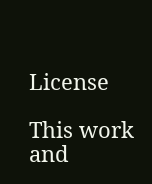License

This work and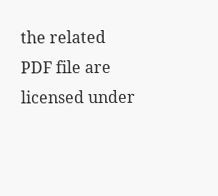the related PDF file are licensed under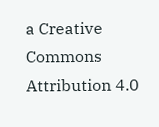a Creative Commons Attribution 4.0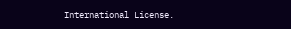International License.